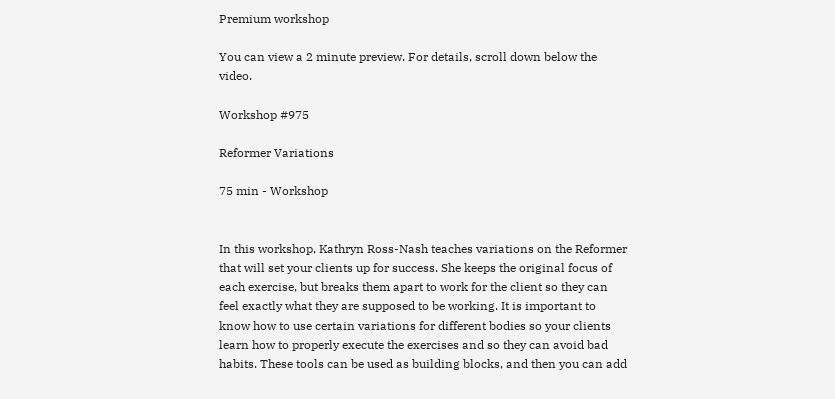Premium workshop

You can view a 2 minute preview. For details, scroll down below the video.

Workshop #975

Reformer Variations

75 min - Workshop


In this workshop, Kathryn Ross-Nash teaches variations on the Reformer that will set your clients up for success. She keeps the original focus of each exercise, but breaks them apart to work for the client so they can feel exactly what they are supposed to be working. It is important to know how to use certain variations for different bodies so your clients learn how to properly execute the exercises and so they can avoid bad habits. These tools can be used as building blocks, and then you can add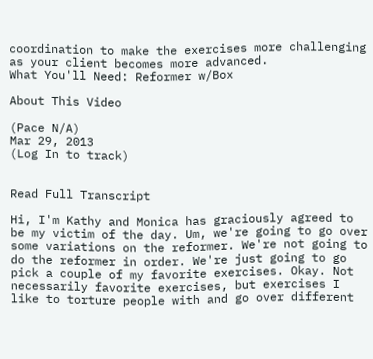coordination to make the exercises more challenging as your client becomes more advanced.
What You'll Need: Reformer w/Box

About This Video

(Pace N/A)
Mar 29, 2013
(Log In to track)


Read Full Transcript

Hi, I'm Kathy and Monica has graciously agreed to be my victim of the day. Um, we're going to go over some variations on the reformer. We're not going to do the reformer in order. We're just going to go pick a couple of my favorite exercises. Okay. Not necessarily favorite exercises, but exercises I like to torture people with and go over different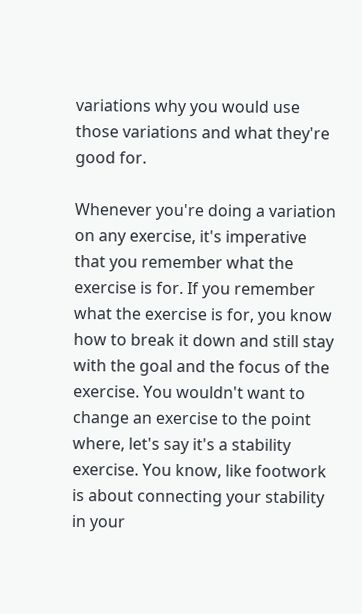variations why you would use those variations and what they're good for.

Whenever you're doing a variation on any exercise, it's imperative that you remember what the exercise is for. If you remember what the exercise is for, you know how to break it down and still stay with the goal and the focus of the exercise. You wouldn't want to change an exercise to the point where, let's say it's a stability exercise. You know, like footwork is about connecting your stability in your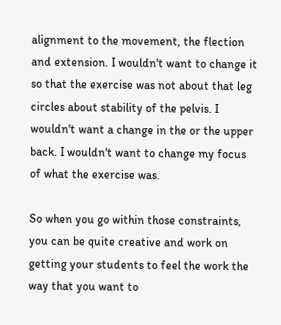alignment to the movement, the flection and extension. I wouldn't want to change it so that the exercise was not about that leg circles about stability of the pelvis. I wouldn't want a change in the or the upper back. I wouldn't want to change my focus of what the exercise was.

So when you go within those constraints, you can be quite creative and work on getting your students to feel the work the way that you want to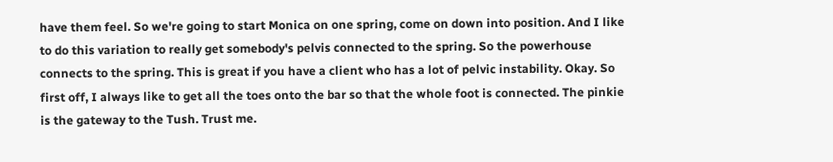have them feel. So we're going to start Monica on one spring, come on down into position. And I like to do this variation to really get somebody's pelvis connected to the spring. So the powerhouse connects to the spring. This is great if you have a client who has a lot of pelvic instability. Okay. So first off, I always like to get all the toes onto the bar so that the whole foot is connected. The pinkie is the gateway to the Tush. Trust me.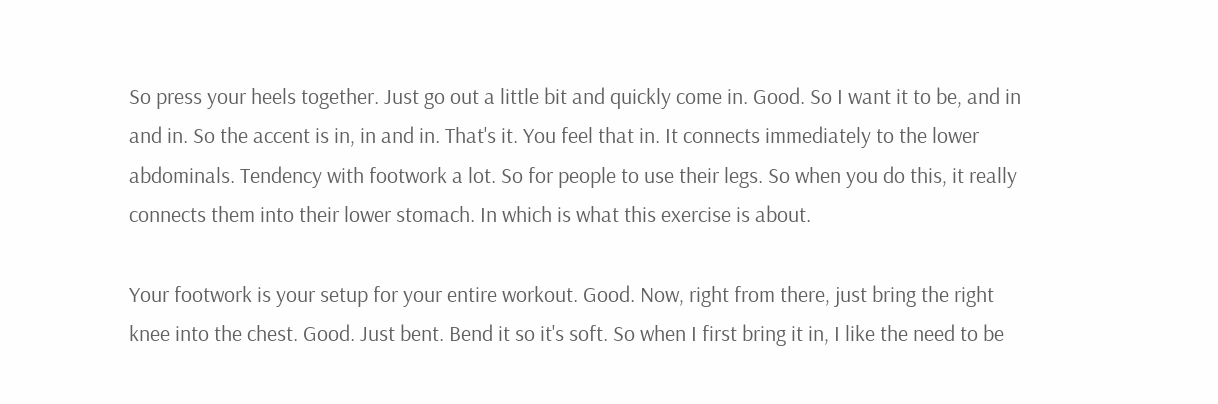So press your heels together. Just go out a little bit and quickly come in. Good. So I want it to be, and in and in. So the accent is in, in and in. That's it. You feel that in. It connects immediately to the lower abdominals. Tendency with footwork a lot. So for people to use their legs. So when you do this, it really connects them into their lower stomach. In which is what this exercise is about.

Your footwork is your setup for your entire workout. Good. Now, right from there, just bring the right knee into the chest. Good. Just bent. Bend it so it's soft. So when I first bring it in, I like the need to be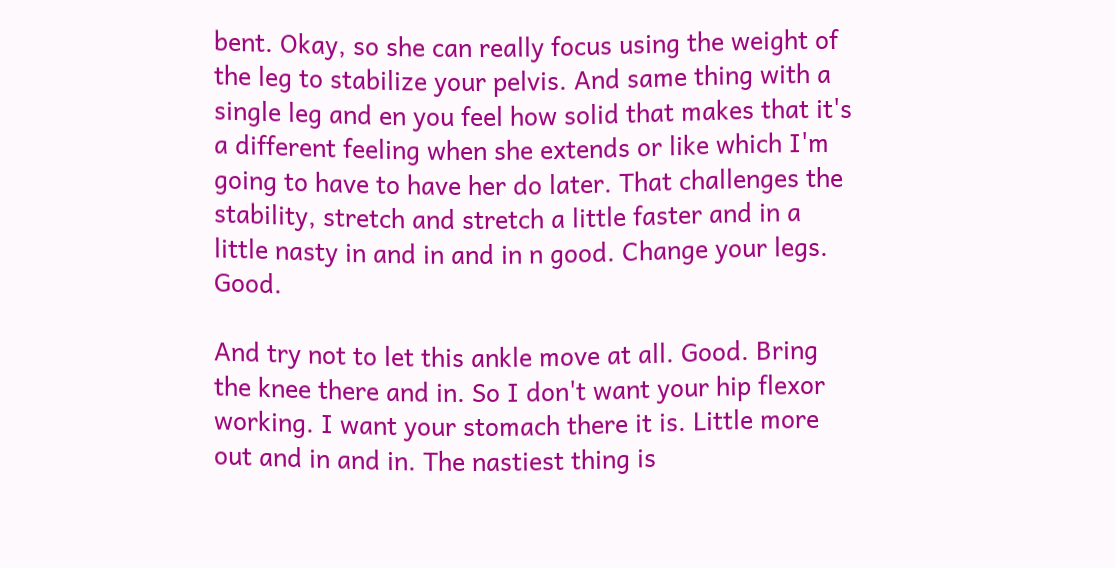bent. Okay, so she can really focus using the weight of the leg to stabilize your pelvis. And same thing with a single leg and en you feel how solid that makes that it's a different feeling when she extends or like which I'm going to have to have her do later. That challenges the stability, stretch and stretch a little faster and in a little nasty in and in and in n good. Change your legs. Good.

And try not to let this ankle move at all. Good. Bring the knee there and in. So I don't want your hip flexor working. I want your stomach there it is. Little more out and in and in. The nastiest thing is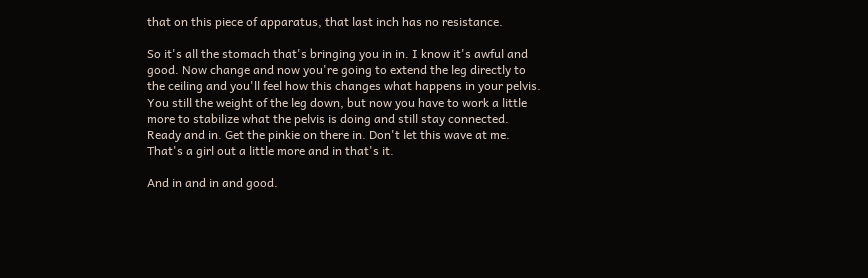that on this piece of apparatus, that last inch has no resistance.

So it's all the stomach that's bringing you in in. I know it's awful and good. Now change and now you're going to extend the leg directly to the ceiling and you'll feel how this changes what happens in your pelvis. You still the weight of the leg down, but now you have to work a little more to stabilize what the pelvis is doing and still stay connected. Ready and in. Get the pinkie on there in. Don't let this wave at me. That's a girl out a little more and in that's it.

And in and in and good.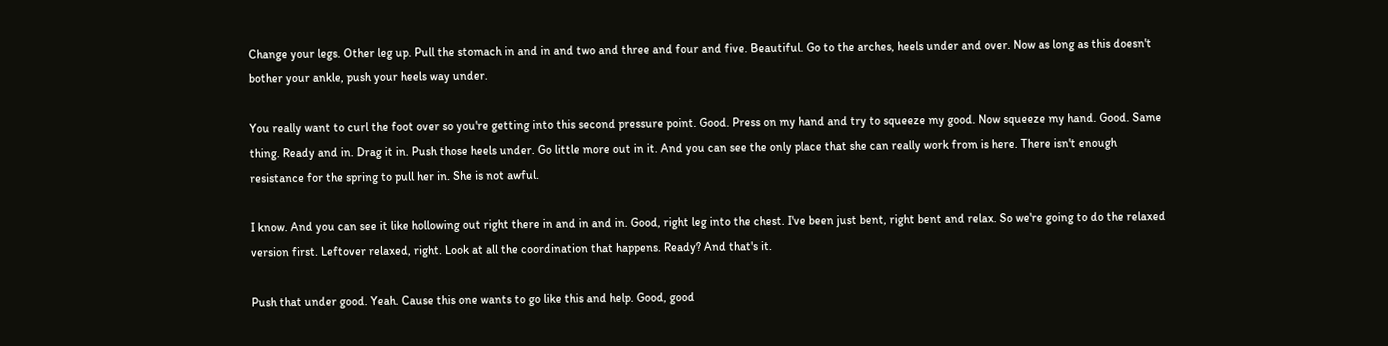Change your legs. Other leg up. Pull the stomach in and in and two and three and four and five. Beautiful. Go to the arches, heels under and over. Now as long as this doesn't bother your ankle, push your heels way under.

You really want to curl the foot over so you're getting into this second pressure point. Good. Press on my hand and try to squeeze my good. Now squeeze my hand. Good. Same thing. Ready and in. Drag it in. Push those heels under. Go little more out in it. And you can see the only place that she can really work from is here. There isn't enough resistance for the spring to pull her in. She is not awful.

I know. And you can see it like hollowing out right there in and in and in. Good, right leg into the chest. I've been just bent, right bent and relax. So we're going to do the relaxed version first. Leftover relaxed, right. Look at all the coordination that happens. Ready? And that's it.

Push that under good. Yeah. Cause this one wants to go like this and help. Good, good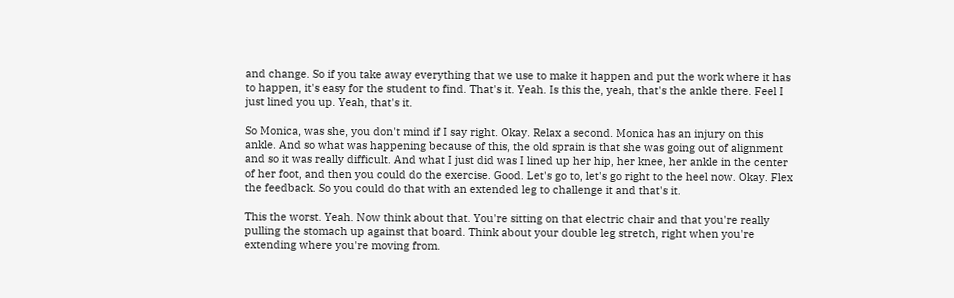and change. So if you take away everything that we use to make it happen and put the work where it has to happen, it's easy for the student to find. That's it. Yeah. Is this the, yeah, that's the ankle there. Feel I just lined you up. Yeah, that's it.

So Monica, was she, you don't mind if I say right. Okay. Relax a second. Monica has an injury on this ankle. And so what was happening because of this, the old sprain is that she was going out of alignment and so it was really difficult. And what I just did was I lined up her hip, her knee, her ankle in the center of her foot, and then you could do the exercise. Good. Let's go to, let's go right to the heel now. Okay. Flex the feedback. So you could do that with an extended leg to challenge it and that's it.

This the worst. Yeah. Now think about that. You're sitting on that electric chair and that you're really pulling the stomach up against that board. Think about your double leg stretch, right when you're extending where you're moving from.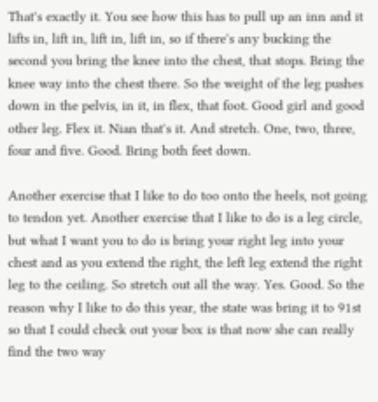That's exactly it. You see how this has to pull up an inn and it lifts in, lift in, lift in, lift in, so if there's any bucking the second you bring the knee into the chest, that stops. Bring the knee way into the chest there. So the weight of the leg pushes down in the pelvis, in it, in flex, that foot. Good girl and good other leg. Flex it. Nian that's it. And stretch. One, two, three, four and five. Good. Bring both feet down.

Another exercise that I like to do too onto the heels, not going to tendon yet. Another exercise that I like to do is a leg circle, but what I want you to do is bring your right leg into your chest and as you extend the right, the left leg extend the right leg to the ceiling. So stretch out all the way. Yes. Good. So the reason why I like to do this year, the state was bring it to 91st so that I could check out your box is that now she can really find the two way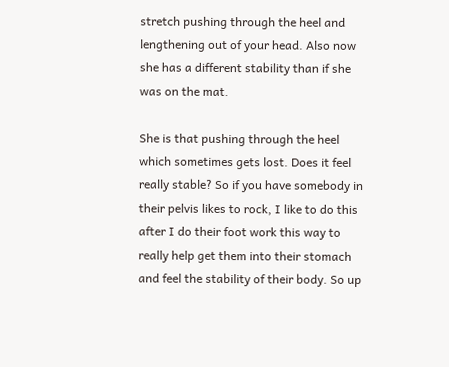stretch pushing through the heel and lengthening out of your head. Also now she has a different stability than if she was on the mat.

She is that pushing through the heel which sometimes gets lost. Does it feel really stable? So if you have somebody in their pelvis likes to rock, I like to do this after I do their foot work this way to really help get them into their stomach and feel the stability of their body. So up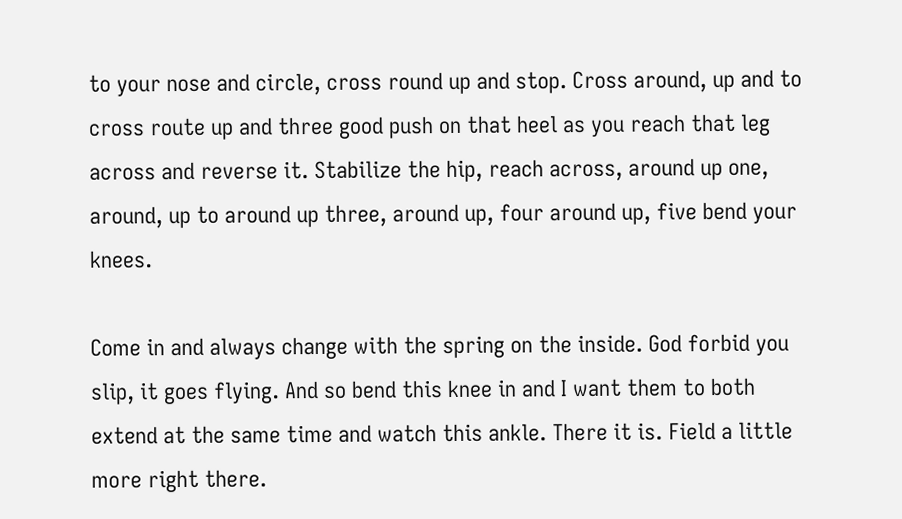to your nose and circle, cross round up and stop. Cross around, up and to cross route up and three good push on that heel as you reach that leg across and reverse it. Stabilize the hip, reach across, around up one, around, up to around up three, around up, four around up, five bend your knees.

Come in and always change with the spring on the inside. God forbid you slip, it goes flying. And so bend this knee in and I want them to both extend at the same time and watch this ankle. There it is. Field a little more right there.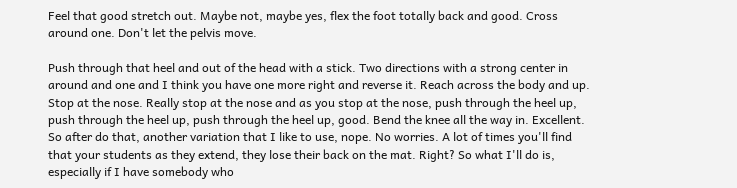Feel that good stretch out. Maybe not, maybe yes, flex the foot totally back and good. Cross around one. Don't let the pelvis move.

Push through that heel and out of the head with a stick. Two directions with a strong center in around and one and I think you have one more right and reverse it. Reach across the body and up. Stop at the nose. Really stop at the nose and as you stop at the nose, push through the heel up, push through the heel up, push through the heel up, good. Bend the knee all the way in. Excellent. So after do that, another variation that I like to use, nope. No worries. A lot of times you'll find that your students as they extend, they lose their back on the mat. Right? So what I'll do is, especially if I have somebody who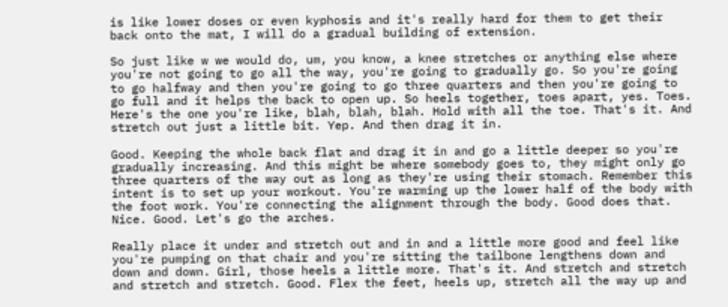is like lower doses or even kyphosis and it's really hard for them to get their back onto the mat, I will do a gradual building of extension.

So just like w we would do, um, you know, a knee stretches or anything else where you're not going to go all the way, you're going to gradually go. So you're going to go halfway and then you're going to go three quarters and then you're going to go full and it helps the back to open up. So heels together, toes apart, yes. Toes. Here's the one you're like, blah, blah, blah. Hold with all the toe. That's it. And stretch out just a little bit. Yep. And then drag it in.

Good. Keeping the whole back flat and drag it in and go a little deeper so you're gradually increasing. And this might be where somebody goes to, they might only go three quarters of the way out as long as they're using their stomach. Remember this intent is to set up your workout. You're warming up the lower half of the body with the foot work. You're connecting the alignment through the body. Good does that. Nice. Good. Let's go the arches.

Really place it under and stretch out and in and a little more good and feel like you're pumping on that chair and you're sitting the tailbone lengthens down and down and down. Girl, those heels a little more. That's it. And stretch and stretch and stretch and stretch. Good. Flex the feet, heels up, stretch all the way up and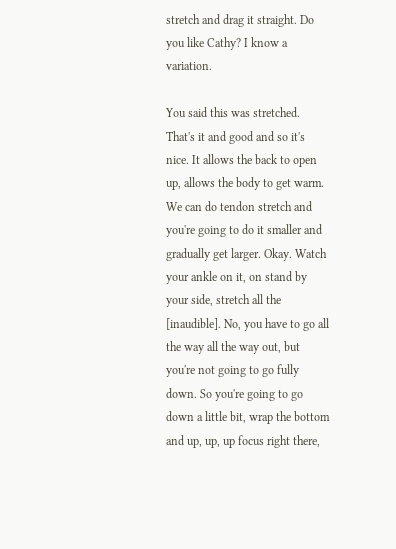stretch and drag it straight. Do you like Cathy? I know a variation.

You said this was stretched. That's it and good and so it's nice. It allows the back to open up, allows the body to get warm. We can do tendon stretch and you're going to do it smaller and gradually get larger. Okay. Watch your ankle on it, on stand by your side, stretch all the [inaudible]. No, you have to go all the way all the way out, but you're not going to go fully down. So you're going to go down a little bit, wrap the bottom and up, up, up focus right there,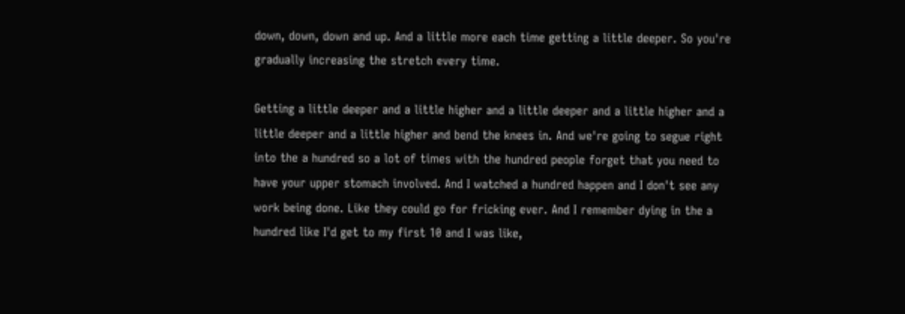down, down, down and up. And a little more each time getting a little deeper. So you're gradually increasing the stretch every time.

Getting a little deeper and a little higher and a little deeper and a little higher and a little deeper and a little higher and bend the knees in. And we're going to segue right into the a hundred so a lot of times with the hundred people forget that you need to have your upper stomach involved. And I watched a hundred happen and I don't see any work being done. Like they could go for fricking ever. And I remember dying in the a hundred like I'd get to my first 10 and I was like,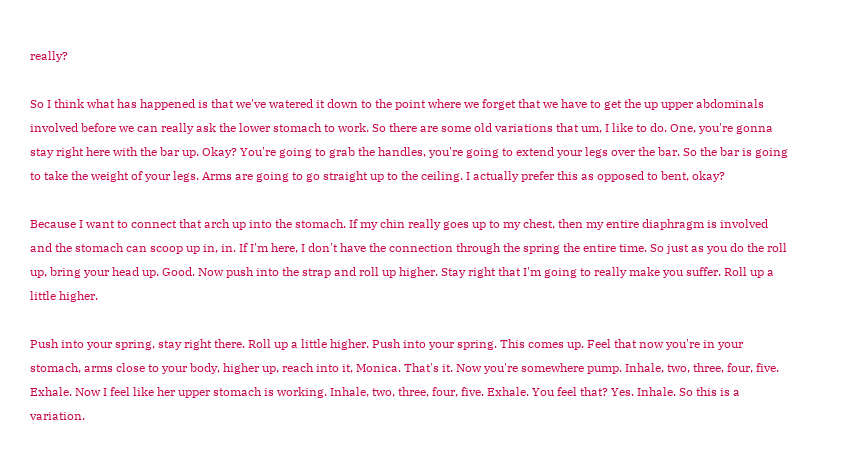really?

So I think what has happened is that we've watered it down to the point where we forget that we have to get the up upper abdominals involved before we can really ask the lower stomach to work. So there are some old variations that um, I like to do. One, you're gonna stay right here with the bar up. Okay? You're going to grab the handles, you're going to extend your legs over the bar. So the bar is going to take the weight of your legs. Arms are going to go straight up to the ceiling. I actually prefer this as opposed to bent, okay?

Because I want to connect that arch up into the stomach. If my chin really goes up to my chest, then my entire diaphragm is involved and the stomach can scoop up in, in. If I'm here, I don't have the connection through the spring the entire time. So just as you do the roll up, bring your head up. Good. Now push into the strap and roll up higher. Stay right that I'm going to really make you suffer. Roll up a little higher.

Push into your spring, stay right there. Roll up a little higher. Push into your spring. This comes up. Feel that now you're in your stomach, arms close to your body, higher up, reach into it, Monica. That's it. Now you're somewhere pump. Inhale, two, three, four, five. Exhale. Now I feel like her upper stomach is working. Inhale, two, three, four, five. Exhale. You feel that? Yes. Inhale. So this is a variation.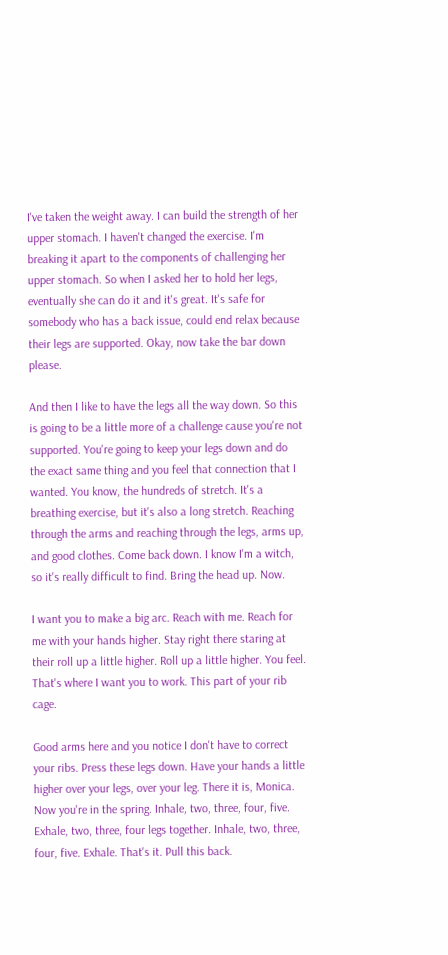I've taken the weight away. I can build the strength of her upper stomach. I haven't changed the exercise. I'm breaking it apart to the components of challenging her upper stomach. So when I asked her to hold her legs, eventually she can do it and it's great. It's safe for somebody who has a back issue, could end relax because their legs are supported. Okay, now take the bar down please.

And then I like to have the legs all the way down. So this is going to be a little more of a challenge cause you're not supported. You're going to keep your legs down and do the exact same thing and you feel that connection that I wanted. You know, the hundreds of stretch. It's a breathing exercise, but it's also a long stretch. Reaching through the arms and reaching through the legs, arms up, and good clothes. Come back down. I know I'm a witch, so it's really difficult to find. Bring the head up. Now.

I want you to make a big arc. Reach with me. Reach for me with your hands higher. Stay right there staring at their roll up a little higher. Roll up a little higher. You feel. That's where I want you to work. This part of your rib cage.

Good arms here and you notice I don't have to correct your ribs. Press these legs down. Have your hands a little higher over your legs, over your leg. There it is, Monica. Now you're in the spring. Inhale, two, three, four, five. Exhale, two, three, four legs together. Inhale, two, three, four, five. Exhale. That's it. Pull this back.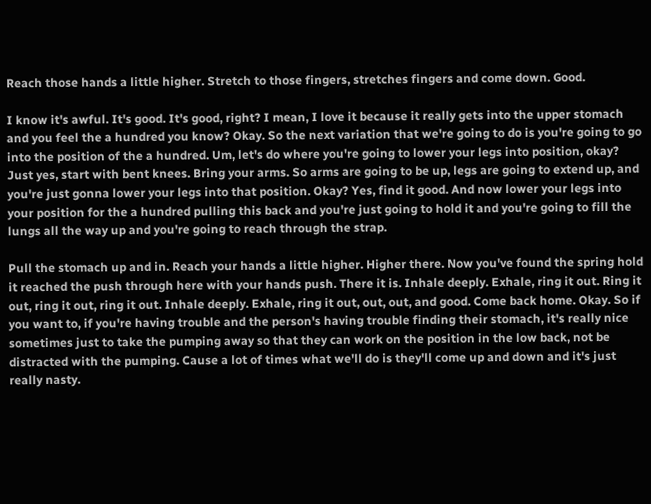Reach those hands a little higher. Stretch to those fingers, stretches fingers and come down. Good.

I know it's awful. It's good. It's good, right? I mean, I love it because it really gets into the upper stomach and you feel the a hundred you know? Okay. So the next variation that we're going to do is you're going to go into the position of the a hundred. Um, let's do where you're going to lower your legs into position, okay? Just yes, start with bent knees. Bring your arms. So arms are going to be up, legs are going to extend up, and you're just gonna lower your legs into that position. Okay? Yes, find it good. And now lower your legs into your position for the a hundred pulling this back and you're just going to hold it and you're going to fill the lungs all the way up and you're going to reach through the strap.

Pull the stomach up and in. Reach your hands a little higher. Higher there. Now you've found the spring hold it reached the push through here with your hands push. There it is. Inhale deeply. Exhale, ring it out. Ring it out, ring it out, ring it out. Inhale deeply. Exhale, ring it out, out, out, and good. Come back home. Okay. So if you want to, if you're having trouble and the person's having trouble finding their stomach, it's really nice sometimes just to take the pumping away so that they can work on the position in the low back, not be distracted with the pumping. Cause a lot of times what we'll do is they'll come up and down and it's just really nasty.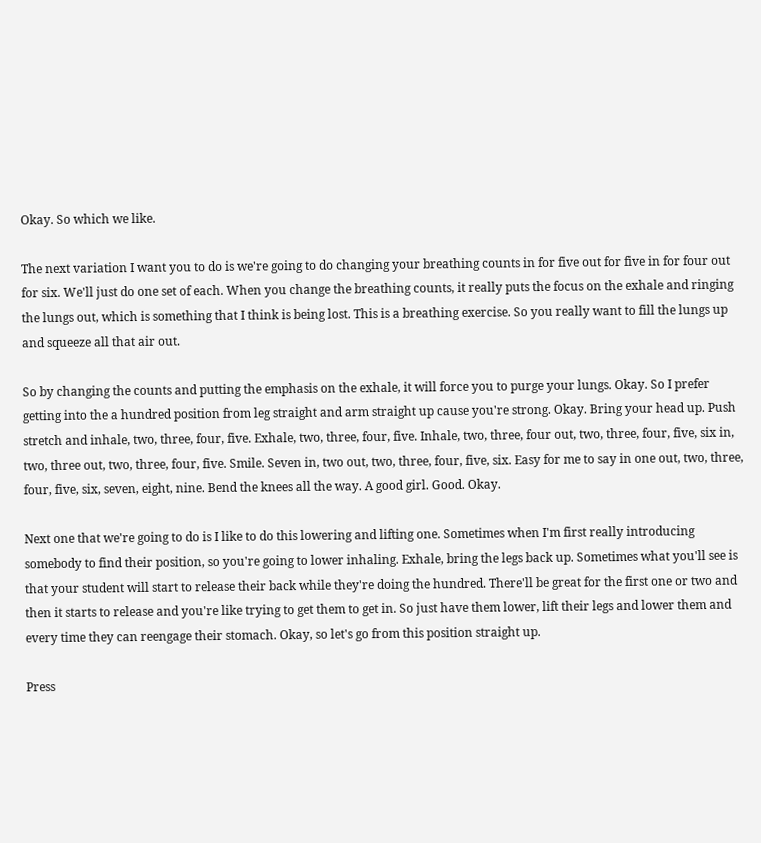Okay. So which we like.

The next variation I want you to do is we're going to do changing your breathing counts in for five out for five in for four out for six. We'll just do one set of each. When you change the breathing counts, it really puts the focus on the exhale and ringing the lungs out, which is something that I think is being lost. This is a breathing exercise. So you really want to fill the lungs up and squeeze all that air out.

So by changing the counts and putting the emphasis on the exhale, it will force you to purge your lungs. Okay. So I prefer getting into the a hundred position from leg straight and arm straight up cause you're strong. Okay. Bring your head up. Push stretch and inhale, two, three, four, five. Exhale, two, three, four, five. Inhale, two, three, four out, two, three, four, five, six in, two, three out, two, three, four, five. Smile. Seven in, two out, two, three, four, five, six. Easy for me to say in one out, two, three, four, five, six, seven, eight, nine. Bend the knees all the way. A good girl. Good. Okay.

Next one that we're going to do is I like to do this lowering and lifting one. Sometimes when I'm first really introducing somebody to find their position, so you're going to lower inhaling. Exhale, bring the legs back up. Sometimes what you'll see is that your student will start to release their back while they're doing the hundred. There'll be great for the first one or two and then it starts to release and you're like trying to get them to get in. So just have them lower, lift their legs and lower them and every time they can reengage their stomach. Okay, so let's go from this position straight up.

Press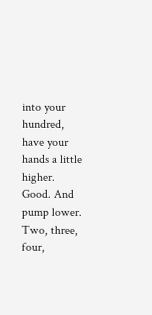into your hundred, have your hands a little higher. Good. And pump lower. Two, three, four,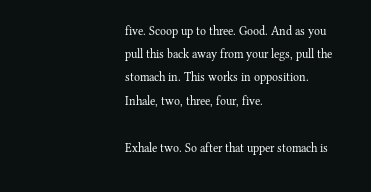five. Scoop up to three. Good. And as you pull this back away from your legs, pull the stomach in. This works in opposition. Inhale, two, three, four, five.

Exhale two. So after that upper stomach is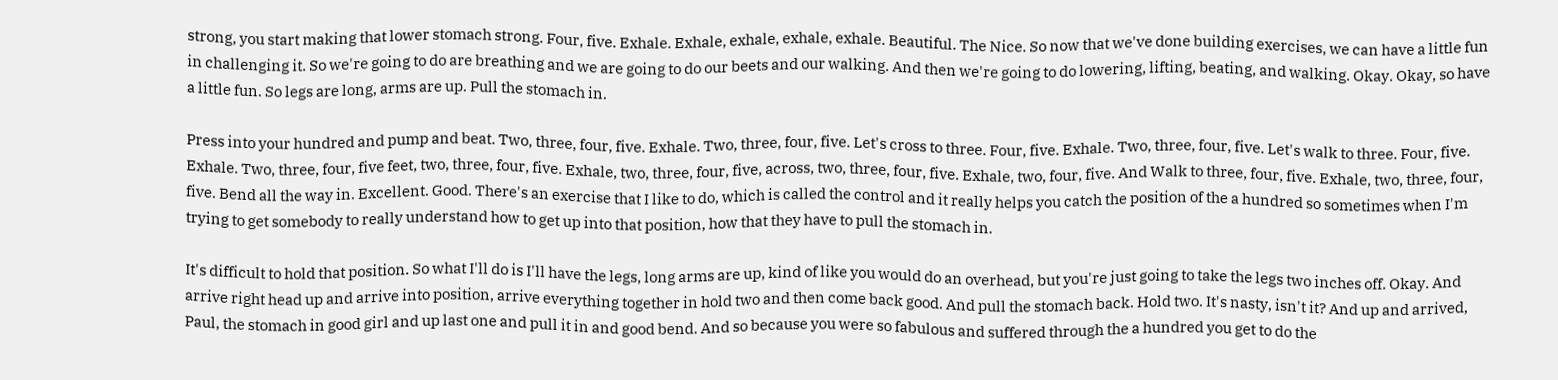strong, you start making that lower stomach strong. Four, five. Exhale. Exhale, exhale, exhale, exhale. Beautiful. The Nice. So now that we've done building exercises, we can have a little fun in challenging it. So we're going to do are breathing and we are going to do our beets and our walking. And then we're going to do lowering, lifting, beating, and walking. Okay. Okay, so have a little fun. So legs are long, arms are up. Pull the stomach in.

Press into your hundred and pump and beat. Two, three, four, five. Exhale. Two, three, four, five. Let's cross to three. Four, five. Exhale. Two, three, four, five. Let's walk to three. Four, five. Exhale. Two, three, four, five feet, two, three, four, five. Exhale, two, three, four, five, across, two, three, four, five. Exhale, two, four, five. And Walk to three, four, five. Exhale, two, three, four, five. Bend all the way in. Excellent. Good. There's an exercise that I like to do, which is called the control and it really helps you catch the position of the a hundred so sometimes when I'm trying to get somebody to really understand how to get up into that position, how that they have to pull the stomach in.

It's difficult to hold that position. So what I'll do is I'll have the legs, long arms are up, kind of like you would do an overhead, but you're just going to take the legs two inches off. Okay. And arrive right head up and arrive into position, arrive everything together in hold two and then come back good. And pull the stomach back. Hold two. It's nasty, isn't it? And up and arrived, Paul, the stomach in good girl and up last one and pull it in and good bend. And so because you were so fabulous and suffered through the a hundred you get to do the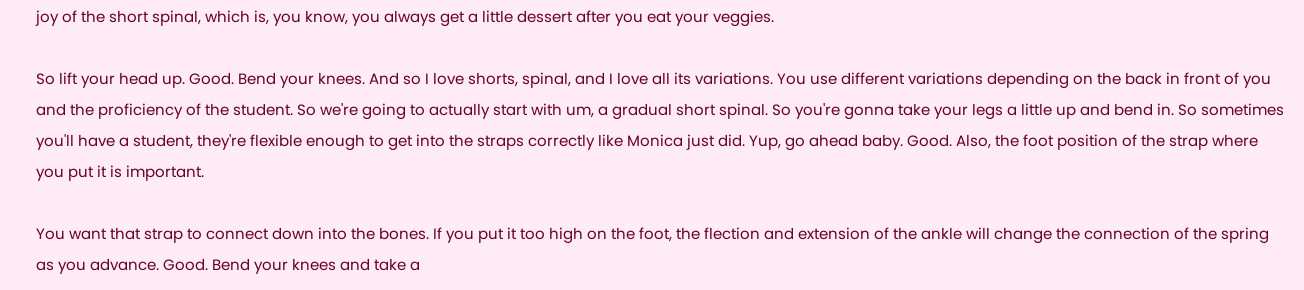joy of the short spinal, which is, you know, you always get a little dessert after you eat your veggies.

So lift your head up. Good. Bend your knees. And so I love shorts, spinal, and I love all its variations. You use different variations depending on the back in front of you and the proficiency of the student. So we're going to actually start with um, a gradual short spinal. So you're gonna take your legs a little up and bend in. So sometimes you'll have a student, they're flexible enough to get into the straps correctly like Monica just did. Yup, go ahead baby. Good. Also, the foot position of the strap where you put it is important.

You want that strap to connect down into the bones. If you put it too high on the foot, the flection and extension of the ankle will change the connection of the spring as you advance. Good. Bend your knees and take a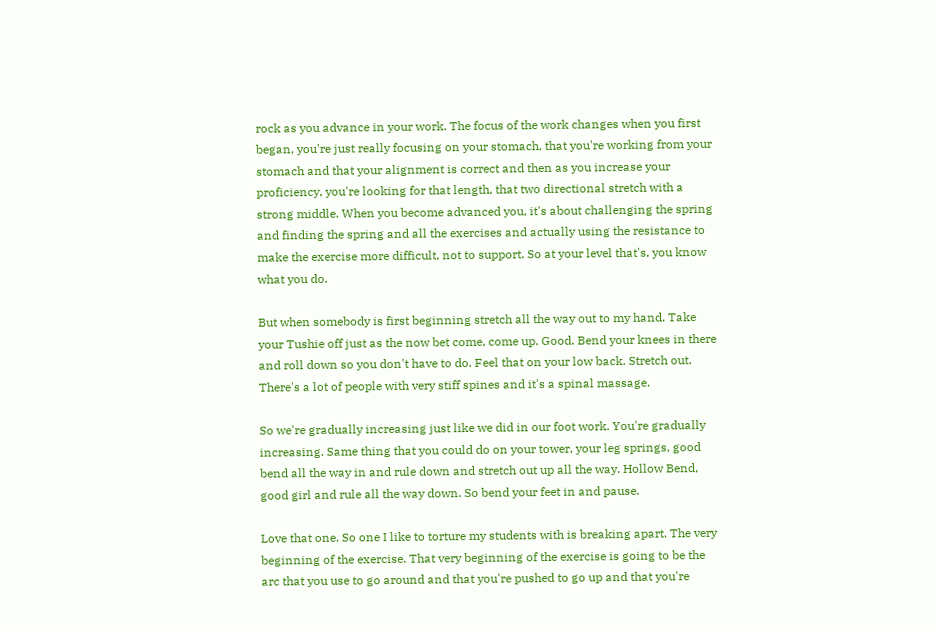rock as you advance in your work. The focus of the work changes when you first began, you're just really focusing on your stomach, that you're working from your stomach and that your alignment is correct and then as you increase your proficiency, you're looking for that length, that two directional stretch with a strong middle. When you become advanced you, it's about challenging the spring and finding the spring and all the exercises and actually using the resistance to make the exercise more difficult, not to support. So at your level that's, you know what you do.

But when somebody is first beginning stretch all the way out to my hand. Take your Tushie off just as the now bet come, come up. Good. Bend your knees in there and roll down so you don't have to do. Feel that on your low back. Stretch out. There's a lot of people with very stiff spines and it's a spinal massage.

So we're gradually increasing just like we did in our foot work. You're gradually increasing. Same thing that you could do on your tower, your leg springs, good bend all the way in and rule down and stretch out up all the way. Hollow Bend, good girl and rule all the way down. So bend your feet in and pause.

Love that one. So one I like to torture my students with is breaking apart. The very beginning of the exercise. That very beginning of the exercise is going to be the arc that you use to go around and that you're pushed to go up and that you're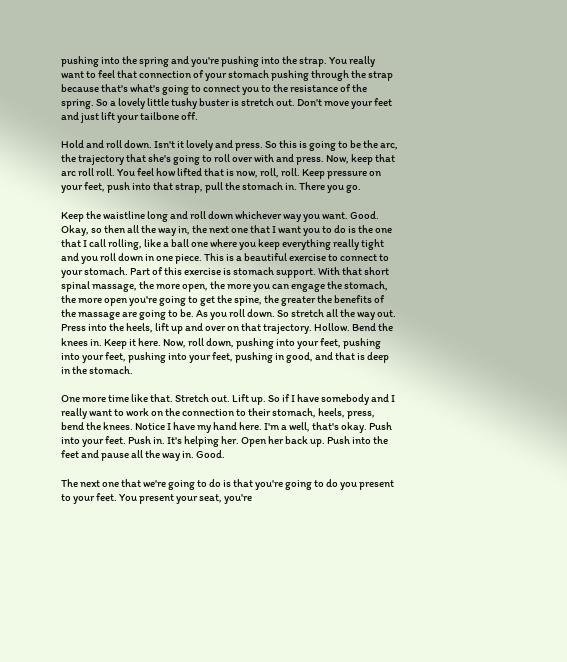pushing into the spring and you're pushing into the strap. You really want to feel that connection of your stomach pushing through the strap because that's what's going to connect you to the resistance of the spring. So a lovely little tushy buster is stretch out. Don't move your feet and just lift your tailbone off.

Hold and roll down. Isn't it lovely and press. So this is going to be the arc, the trajectory that she's going to roll over with and press. Now, keep that arc roll roll. You feel how lifted that is now, roll, roll. Keep pressure on your feet, push into that strap, pull the stomach in. There you go.

Keep the waistline long and roll down whichever way you want. Good. Okay, so then all the way in, the next one that I want you to do is the one that I call rolling, like a ball one where you keep everything really tight and you roll down in one piece. This is a beautiful exercise to connect to your stomach. Part of this exercise is stomach support. With that short spinal massage, the more open, the more you can engage the stomach, the more open you're going to get the spine, the greater the benefits of the massage are going to be. As you roll down. So stretch all the way out. Press into the heels, lift up and over on that trajectory. Hollow. Bend the knees in. Keep it here. Now, roll down, pushing into your feet, pushing into your feet, pushing into your feet, pushing in good, and that is deep in the stomach.

One more time like that. Stretch out. Lift up. So if I have somebody and I really want to work on the connection to their stomach, heels, press, bend the knees. Notice I have my hand here. I'm a well, that's okay. Push into your feet. Push in. It's helping her. Open her back up. Push into the feet and pause all the way in. Good.

The next one that we're going to do is that you're going to do you present to your feet. You present your seat, you're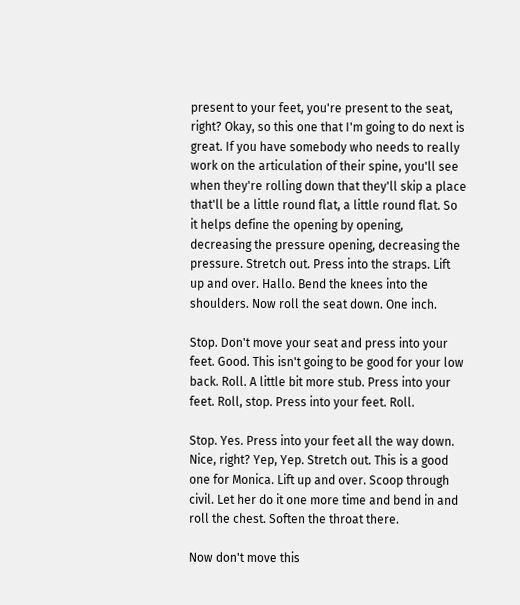present to your feet, you're present to the seat, right? Okay, so this one that I'm going to do next is great. If you have somebody who needs to really work on the articulation of their spine, you'll see when they're rolling down that they'll skip a place that'll be a little round flat, a little round flat. So it helps define the opening by opening, decreasing the pressure opening, decreasing the pressure. Stretch out. Press into the straps. Lift up and over. Hallo. Bend the knees into the shoulders. Now roll the seat down. One inch.

Stop. Don't move your seat and press into your feet. Good. This isn't going to be good for your low back. Roll. A little bit more stub. Press into your feet. Roll, stop. Press into your feet. Roll.

Stop. Yes. Press into your feet all the way down. Nice, right? Yep, Yep. Stretch out. This is a good one for Monica. Lift up and over. Scoop through civil. Let her do it one more time and bend in and roll the chest. Soften the throat there.

Now don't move this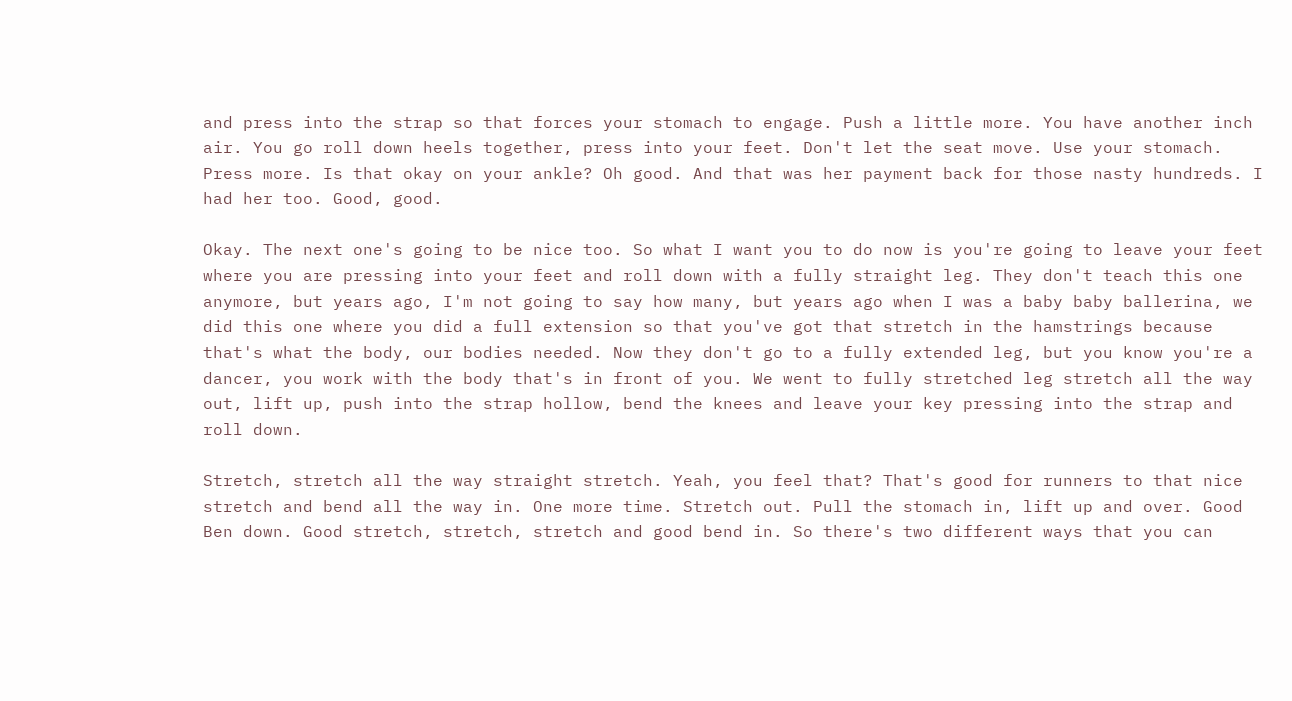and press into the strap so that forces your stomach to engage. Push a little more. You have another inch air. You go roll down heels together, press into your feet. Don't let the seat move. Use your stomach. Press more. Is that okay on your ankle? Oh good. And that was her payment back for those nasty hundreds. I had her too. Good, good.

Okay. The next one's going to be nice too. So what I want you to do now is you're going to leave your feet where you are pressing into your feet and roll down with a fully straight leg. They don't teach this one anymore, but years ago, I'm not going to say how many, but years ago when I was a baby baby ballerina, we did this one where you did a full extension so that you've got that stretch in the hamstrings because that's what the body, our bodies needed. Now they don't go to a fully extended leg, but you know you're a dancer, you work with the body that's in front of you. We went to fully stretched leg stretch all the way out, lift up, push into the strap hollow, bend the knees and leave your key pressing into the strap and roll down.

Stretch, stretch all the way straight stretch. Yeah, you feel that? That's good for runners to that nice stretch and bend all the way in. One more time. Stretch out. Pull the stomach in, lift up and over. Good Ben down. Good stretch, stretch, stretch and good bend in. So there's two different ways that you can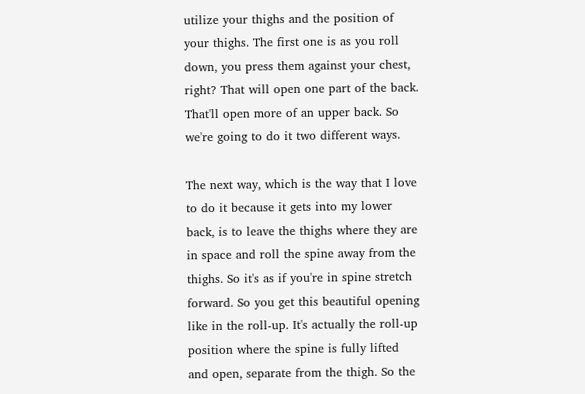utilize your thighs and the position of your thighs. The first one is as you roll down, you press them against your chest, right? That will open one part of the back. That'll open more of an upper back. So we're going to do it two different ways.

The next way, which is the way that I love to do it because it gets into my lower back, is to leave the thighs where they are in space and roll the spine away from the thighs. So it's as if you're in spine stretch forward. So you get this beautiful opening like in the roll-up. It's actually the roll-up position where the spine is fully lifted and open, separate from the thigh. So the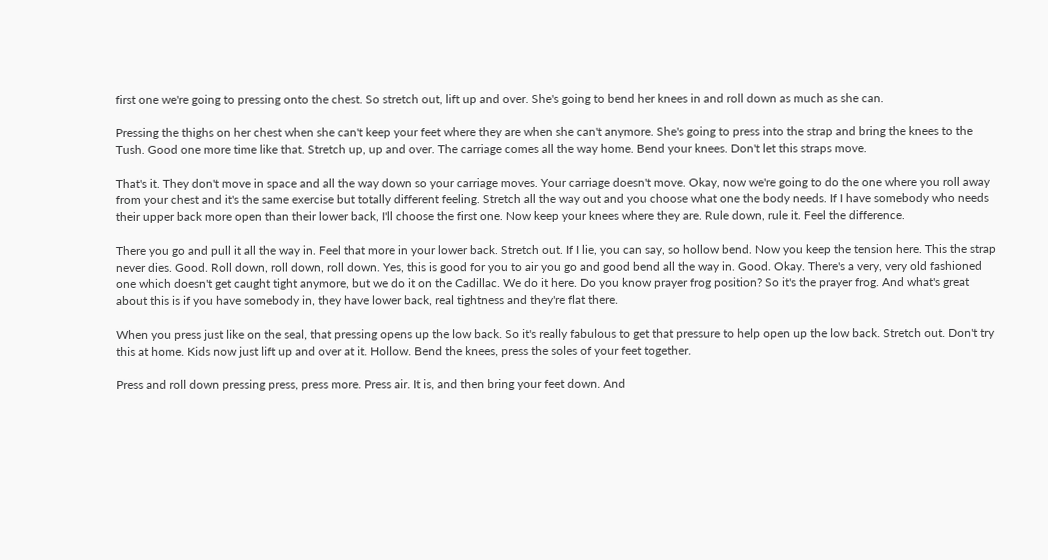first one we're going to pressing onto the chest. So stretch out, lift up and over. She's going to bend her knees in and roll down as much as she can.

Pressing the thighs on her chest when she can't keep your feet where they are when she can't anymore. She's going to press into the strap and bring the knees to the Tush. Good one more time like that. Stretch up, up and over. The carriage comes all the way home. Bend your knees. Don't let this straps move.

That's it. They don't move in space and all the way down so your carriage moves. Your carriage doesn't move. Okay, now we're going to do the one where you roll away from your chest and it's the same exercise but totally different feeling. Stretch all the way out and you choose what one the body needs. If I have somebody who needs their upper back more open than their lower back, I'll choose the first one. Now keep your knees where they are. Rule down, rule it. Feel the difference.

There you go and pull it all the way in. Feel that more in your lower back. Stretch out. If I lie, you can say, so hollow bend. Now you keep the tension here. This the strap never dies. Good. Roll down, roll down, roll down. Yes, this is good for you to air you go and good bend all the way in. Good. Okay. There's a very, very old fashioned one which doesn't get caught tight anymore, but we do it on the Cadillac. We do it here. Do you know prayer frog position? So it's the prayer frog. And what's great about this is if you have somebody in, they have lower back, real tightness and they're flat there.

When you press just like on the seal, that pressing opens up the low back. So it's really fabulous to get that pressure to help open up the low back. Stretch out. Don't try this at home. Kids now just lift up and over at it. Hollow. Bend the knees, press the soles of your feet together.

Press and roll down pressing press, press more. Press air. It is, and then bring your feet down. And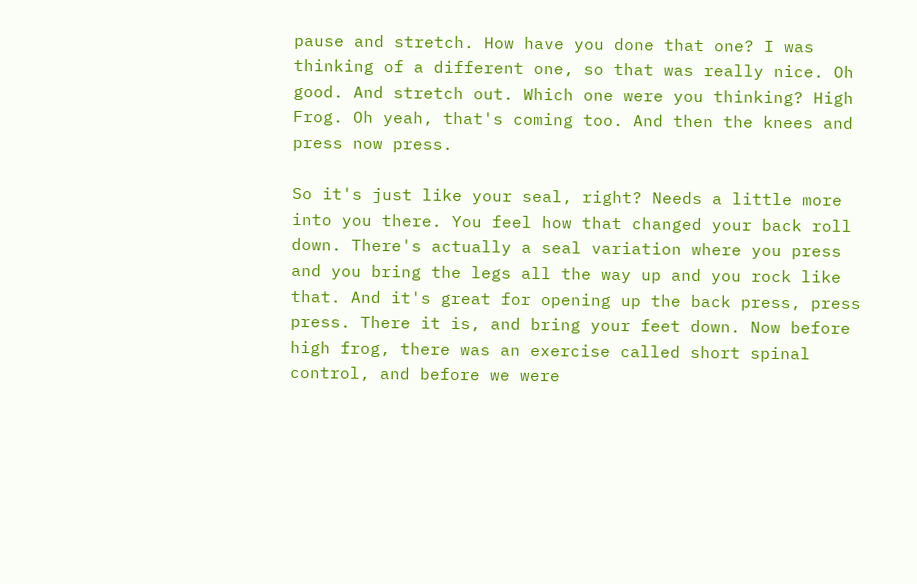pause and stretch. How have you done that one? I was thinking of a different one, so that was really nice. Oh good. And stretch out. Which one were you thinking? High Frog. Oh yeah, that's coming too. And then the knees and press now press.

So it's just like your seal, right? Needs a little more into you there. You feel how that changed your back roll down. There's actually a seal variation where you press and you bring the legs all the way up and you rock like that. And it's great for opening up the back press, press press. There it is, and bring your feet down. Now before high frog, there was an exercise called short spinal control, and before we were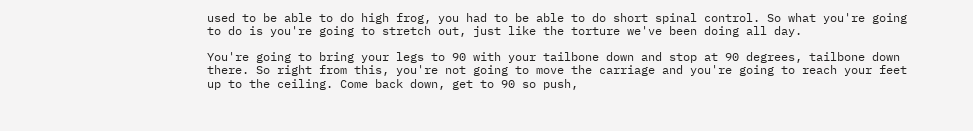used to be able to do high frog, you had to be able to do short spinal control. So what you're going to do is you're going to stretch out, just like the torture we've been doing all day.

You're going to bring your legs to 90 with your tailbone down and stop at 90 degrees, tailbone down there. So right from this, you're not going to move the carriage and you're going to reach your feet up to the ceiling. Come back down, get to 90 so push,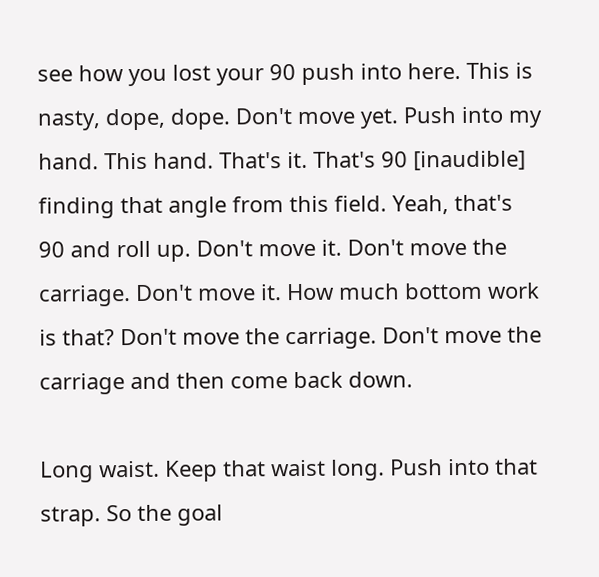see how you lost your 90 push into here. This is nasty, dope, dope. Don't move yet. Push into my hand. This hand. That's it. That's 90 [inaudible] finding that angle from this field. Yeah, that's 90 and roll up. Don't move it. Don't move the carriage. Don't move it. How much bottom work is that? Don't move the carriage. Don't move the carriage and then come back down.

Long waist. Keep that waist long. Push into that strap. So the goal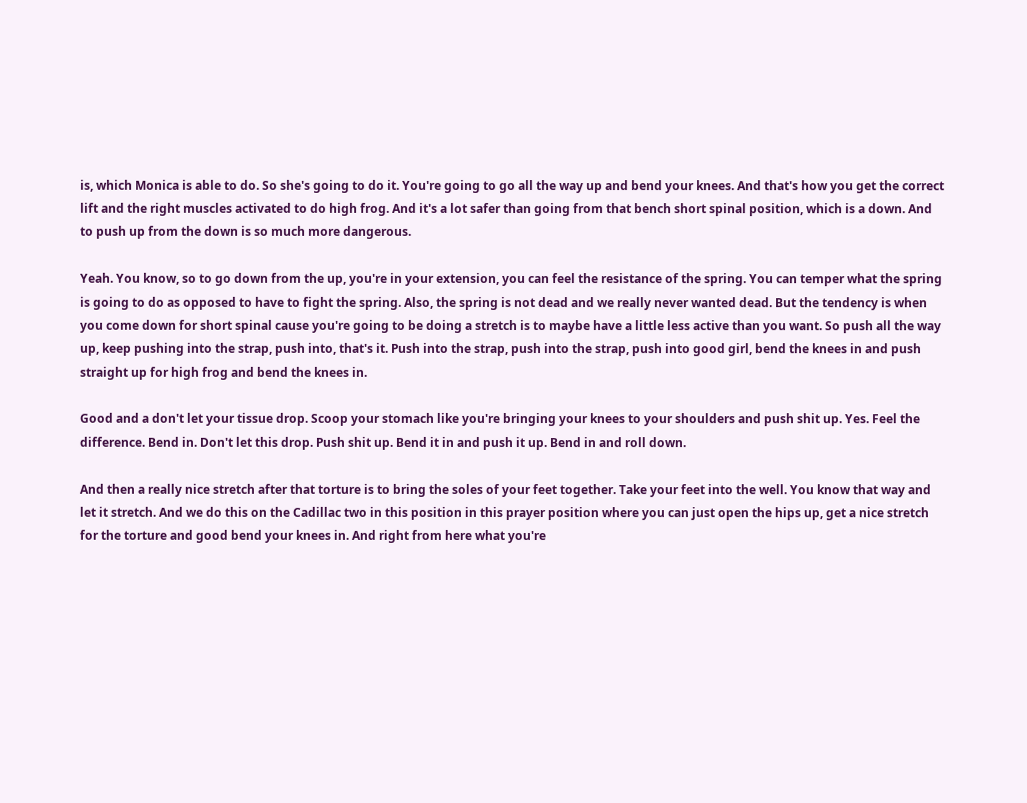is, which Monica is able to do. So she's going to do it. You're going to go all the way up and bend your knees. And that's how you get the correct lift and the right muscles activated to do high frog. And it's a lot safer than going from that bench short spinal position, which is a down. And to push up from the down is so much more dangerous.

Yeah. You know, so to go down from the up, you're in your extension, you can feel the resistance of the spring. You can temper what the spring is going to do as opposed to have to fight the spring. Also, the spring is not dead and we really never wanted dead. But the tendency is when you come down for short spinal cause you're going to be doing a stretch is to maybe have a little less active than you want. So push all the way up, keep pushing into the strap, push into, that's it. Push into the strap, push into the strap, push into good girl, bend the knees in and push straight up for high frog and bend the knees in.

Good and a don't let your tissue drop. Scoop your stomach like you're bringing your knees to your shoulders and push shit up. Yes. Feel the difference. Bend in. Don't let this drop. Push shit up. Bend it in and push it up. Bend in and roll down.

And then a really nice stretch after that torture is to bring the soles of your feet together. Take your feet into the well. You know that way and let it stretch. And we do this on the Cadillac two in this position in this prayer position where you can just open the hips up, get a nice stretch for the torture and good bend your knees in. And right from here what you're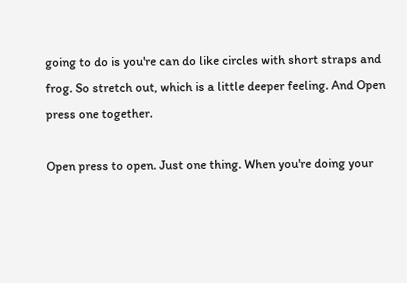going to do is you're can do like circles with short straps and frog. So stretch out, which is a little deeper feeling. And Open press one together.

Open press to open. Just one thing. When you're doing your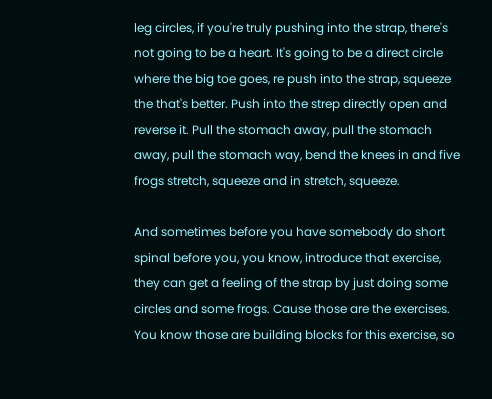leg circles, if you're truly pushing into the strap, there's not going to be a heart. It's going to be a direct circle where the big toe goes, re push into the strap, squeeze the that's better. Push into the strep directly open and reverse it. Pull the stomach away, pull the stomach away, pull the stomach way, bend the knees in and five frogs stretch, squeeze and in stretch, squeeze.

And sometimes before you have somebody do short spinal before you, you know, introduce that exercise, they can get a feeling of the strap by just doing some circles and some frogs. Cause those are the exercises. You know those are building blocks for this exercise, so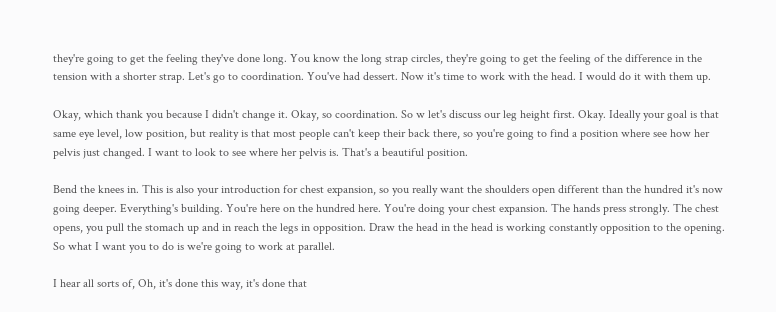they're going to get the feeling they've done long. You know the long strap circles, they're going to get the feeling of the difference in the tension with a shorter strap. Let's go to coordination. You've had dessert. Now it's time to work with the head. I would do it with them up.

Okay, which thank you because I didn't change it. Okay, so coordination. So w let's discuss our leg height first. Okay. Ideally your goal is that same eye level, low position, but reality is that most people can't keep their back there, so you're going to find a position where see how her pelvis just changed. I want to look to see where her pelvis is. That's a beautiful position.

Bend the knees in. This is also your introduction for chest expansion, so you really want the shoulders open different than the hundred it's now going deeper. Everything's building. You're here on the hundred here. You're doing your chest expansion. The hands press strongly. The chest opens, you pull the stomach up and in reach the legs in opposition. Draw the head in the head is working constantly opposition to the opening. So what I want you to do is we're going to work at parallel.

I hear all sorts of, Oh, it's done this way, it's done that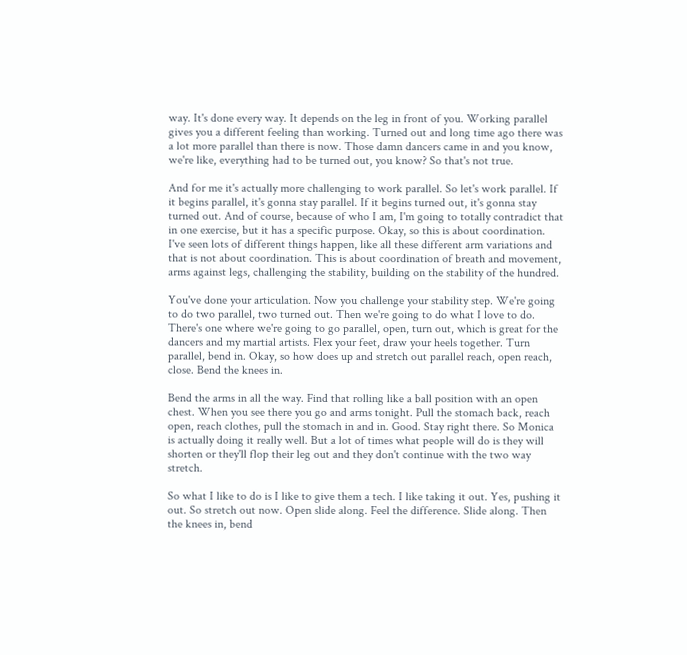way. It's done every way. It depends on the leg in front of you. Working parallel gives you a different feeling than working. Turned out and long time ago there was a lot more parallel than there is now. Those damn dancers came in and you know, we're like, everything had to be turned out, you know? So that's not true.

And for me it's actually more challenging to work parallel. So let's work parallel. If it begins parallel, it's gonna stay parallel. If it begins turned out, it's gonna stay turned out. And of course, because of who I am, I'm going to totally contradict that in one exercise, but it has a specific purpose. Okay, so this is about coordination. I've seen lots of different things happen, like all these different arm variations and that is not about coordination. This is about coordination of breath and movement, arms against legs, challenging the stability, building on the stability of the hundred.

You've done your articulation. Now you challenge your stability step. We're going to do two parallel, two turned out. Then we're going to do what I love to do. There's one where we're going to go parallel, open, turn out, which is great for the dancers and my martial artists. Flex your feet, draw your heels together. Turn parallel, bend in. Okay, so how does up and stretch out parallel reach, open reach, close. Bend the knees in.

Bend the arms in all the way. Find that rolling like a ball position with an open chest. When you see there you go and arms tonight. Pull the stomach back, reach open, reach clothes, pull the stomach in and in. Good. Stay right there. So Monica is actually doing it really well. But a lot of times what people will do is they will shorten or they'll flop their leg out and they don't continue with the two way stretch.

So what I like to do is I like to give them a tech. I like taking it out. Yes, pushing it out. So stretch out now. Open slide along. Feel the difference. Slide along. Then the knees in, bend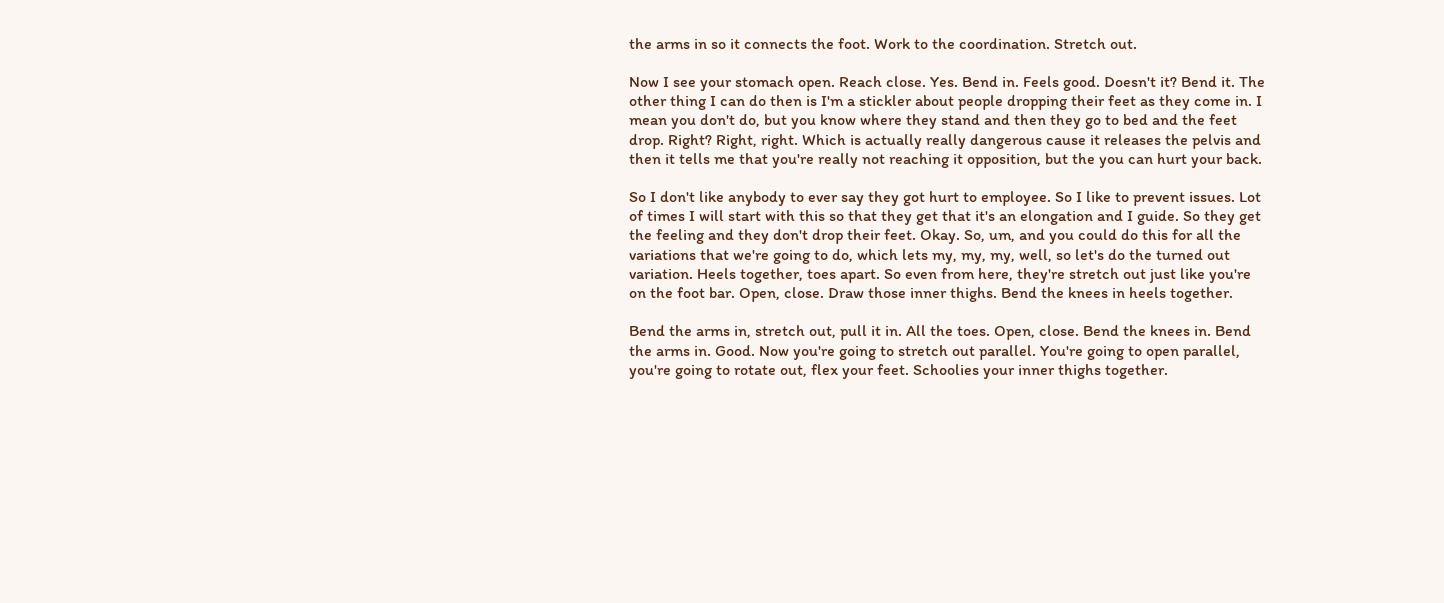the arms in so it connects the foot. Work to the coordination. Stretch out.

Now I see your stomach open. Reach close. Yes. Bend in. Feels good. Doesn't it? Bend it. The other thing I can do then is I'm a stickler about people dropping their feet as they come in. I mean you don't do, but you know where they stand and then they go to bed and the feet drop. Right? Right, right. Which is actually really dangerous cause it releases the pelvis and then it tells me that you're really not reaching it opposition, but the you can hurt your back.

So I don't like anybody to ever say they got hurt to employee. So I like to prevent issues. Lot of times I will start with this so that they get that it's an elongation and I guide. So they get the feeling and they don't drop their feet. Okay. So, um, and you could do this for all the variations that we're going to do, which lets my, my, my, well, so let's do the turned out variation. Heels together, toes apart. So even from here, they're stretch out just like you're on the foot bar. Open, close. Draw those inner thighs. Bend the knees in heels together.

Bend the arms in, stretch out, pull it in. All the toes. Open, close. Bend the knees in. Bend the arms in. Good. Now you're going to stretch out parallel. You're going to open parallel, you're going to rotate out, flex your feet. Schoolies your inner thighs together.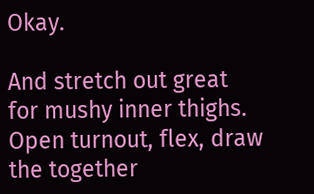Okay.

And stretch out great for mushy inner thighs. Open turnout, flex, draw the together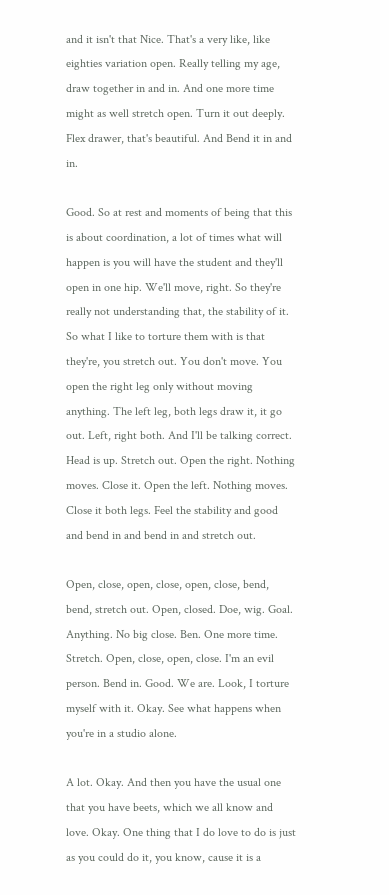and it isn't that Nice. That's a very like, like eighties variation open. Really telling my age, draw together in and in. And one more time might as well stretch open. Turn it out deeply. Flex drawer, that's beautiful. And Bend it in and in.

Good. So at rest and moments of being that this is about coordination, a lot of times what will happen is you will have the student and they'll open in one hip. We'll move, right. So they're really not understanding that, the stability of it. So what I like to torture them with is that they're, you stretch out. You don't move. You open the right leg only without moving anything. The left leg, both legs draw it, it go out. Left, right both. And I'll be talking correct. Head is up. Stretch out. Open the right. Nothing moves. Close it. Open the left. Nothing moves. Close it both legs. Feel the stability and good and bend in and bend in and stretch out.

Open, close, open, close, open, close, bend, bend, stretch out. Open, closed. Doe, wig. Goal. Anything. No big close. Ben. One more time. Stretch. Open, close, open, close. I'm an evil person. Bend in. Good. We are. Look, I torture myself with it. Okay. See what happens when you're in a studio alone.

A lot. Okay. And then you have the usual one that you have beets, which we all know and love. Okay. One thing that I do love to do is just as you could do it, you know, cause it is a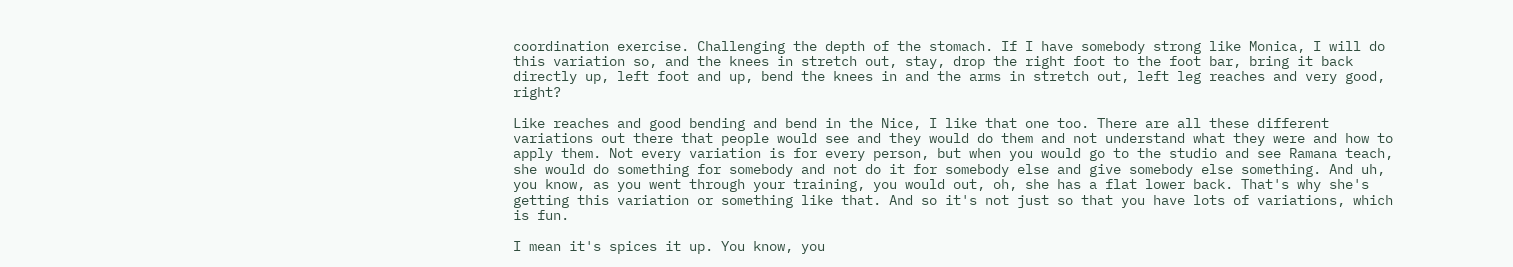coordination exercise. Challenging the depth of the stomach. If I have somebody strong like Monica, I will do this variation so, and the knees in stretch out, stay, drop the right foot to the foot bar, bring it back directly up, left foot and up, bend the knees in and the arms in stretch out, left leg reaches and very good, right?

Like reaches and good bending and bend in the Nice, I like that one too. There are all these different variations out there that people would see and they would do them and not understand what they were and how to apply them. Not every variation is for every person, but when you would go to the studio and see Ramana teach, she would do something for somebody and not do it for somebody else and give somebody else something. And uh, you know, as you went through your training, you would out, oh, she has a flat lower back. That's why she's getting this variation or something like that. And so it's not just so that you have lots of variations, which is fun.

I mean it's spices it up. You know, you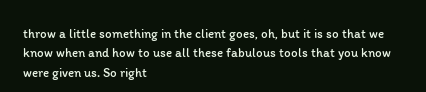throw a little something in the client goes, oh, but it is so that we know when and how to use all these fabulous tools that you know were given us. So right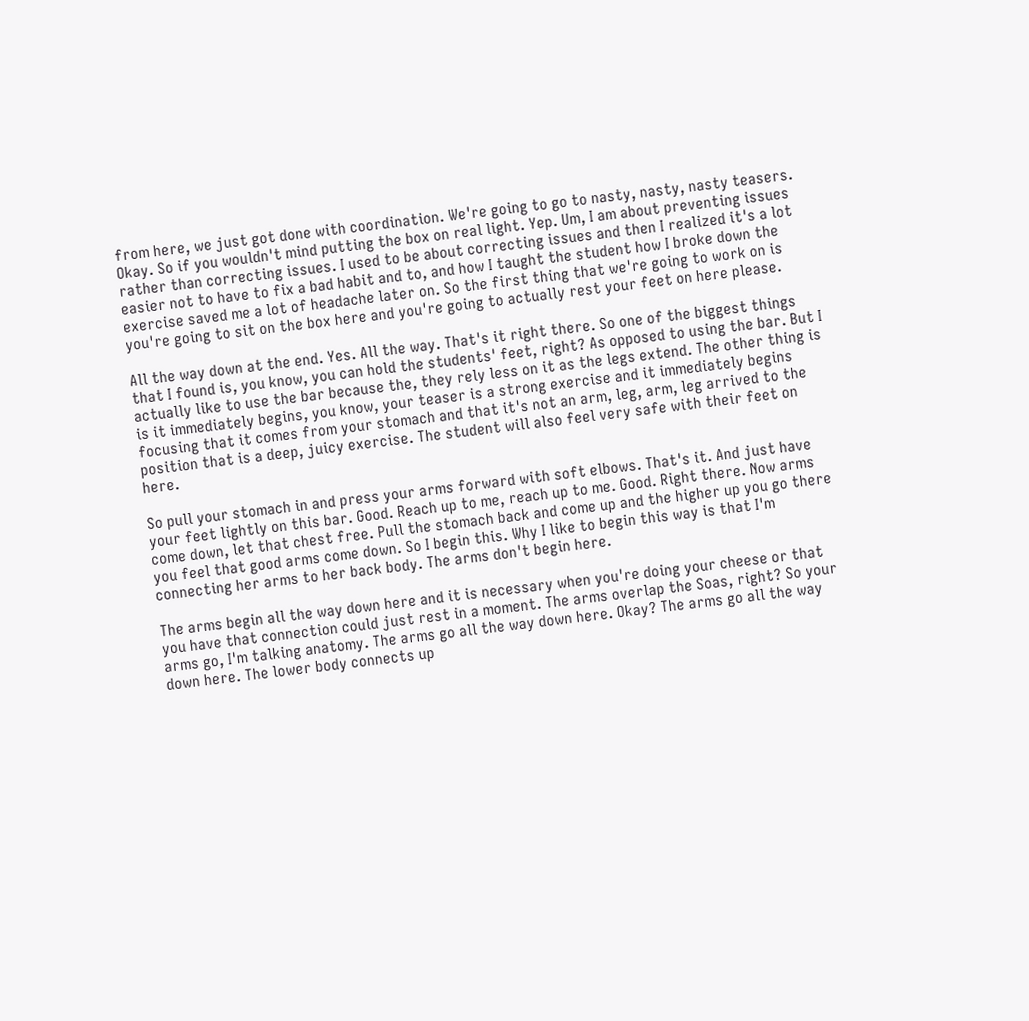from here, we just got done with coordination. We're going to go to nasty, nasty, nasty teasers. Okay. So if you wouldn't mind putting the box on real light. Yep. Um, I am about preventing issues rather than correcting issues. I used to be about correcting issues and then I realized it's a lot easier not to have to fix a bad habit and to, and how I taught the student how I broke down the exercise saved me a lot of headache later on. So the first thing that we're going to work on is you're going to sit on the box here and you're going to actually rest your feet on here please.

All the way down at the end. Yes. All the way. That's it right there. So one of the biggest things that I found is, you know, you can hold the students' feet, right? As opposed to using the bar. But I actually like to use the bar because the, they rely less on it as the legs extend. The other thing is is it immediately begins, you know, your teaser is a strong exercise and it immediately begins focusing that it comes from your stomach and that it's not an arm, leg, arm, leg arrived to the position that is a deep, juicy exercise. The student will also feel very safe with their feet on here.

So pull your stomach in and press your arms forward with soft elbows. That's it. And just have your feet lightly on this bar. Good. Reach up to me, reach up to me. Good. Right there. Now arms come down, let that chest free. Pull the stomach back and come up and the higher up you go there you feel that good arms come down. So I begin this. Why I like to begin this way is that I'm connecting her arms to her back body. The arms don't begin here.

The arms begin all the way down here and it is necessary when you're doing your cheese or that you have that connection could just rest in a moment. The arms overlap the Soas, right? So your arms go, I'm talking anatomy. The arms go all the way down here. Okay? The arms go all the way down here. The lower body connects up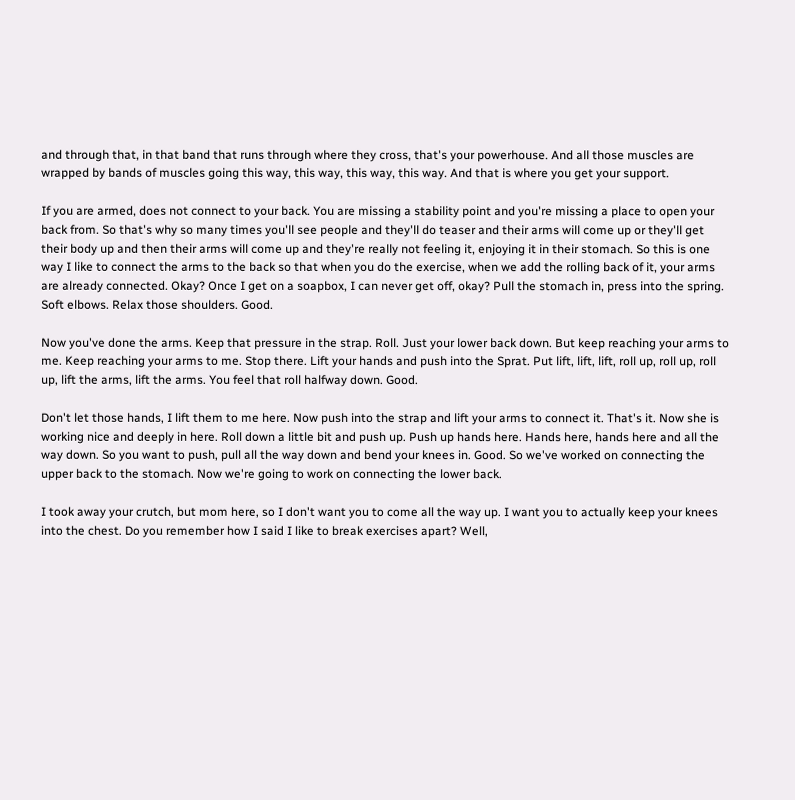and through that, in that band that runs through where they cross, that's your powerhouse. And all those muscles are wrapped by bands of muscles going this way, this way, this way, this way. And that is where you get your support.

If you are armed, does not connect to your back. You are missing a stability point and you're missing a place to open your back from. So that's why so many times you'll see people and they'll do teaser and their arms will come up or they'll get their body up and then their arms will come up and they're really not feeling it, enjoying it in their stomach. So this is one way I like to connect the arms to the back so that when you do the exercise, when we add the rolling back of it, your arms are already connected. Okay? Once I get on a soapbox, I can never get off, okay? Pull the stomach in, press into the spring. Soft elbows. Relax those shoulders. Good.

Now you've done the arms. Keep that pressure in the strap. Roll. Just your lower back down. But keep reaching your arms to me. Keep reaching your arms to me. Stop there. Lift your hands and push into the Sprat. Put lift, lift, lift, roll up, roll up, roll up, lift the arms, lift the arms. You feel that roll halfway down. Good.

Don't let those hands, I lift them to me here. Now push into the strap and lift your arms to connect it. That's it. Now she is working nice and deeply in here. Roll down a little bit and push up. Push up hands here. Hands here, hands here and all the way down. So you want to push, pull all the way down and bend your knees in. Good. So we've worked on connecting the upper back to the stomach. Now we're going to work on connecting the lower back.

I took away your crutch, but mom here, so I don't want you to come all the way up. I want you to actually keep your knees into the chest. Do you remember how I said I like to break exercises apart? Well,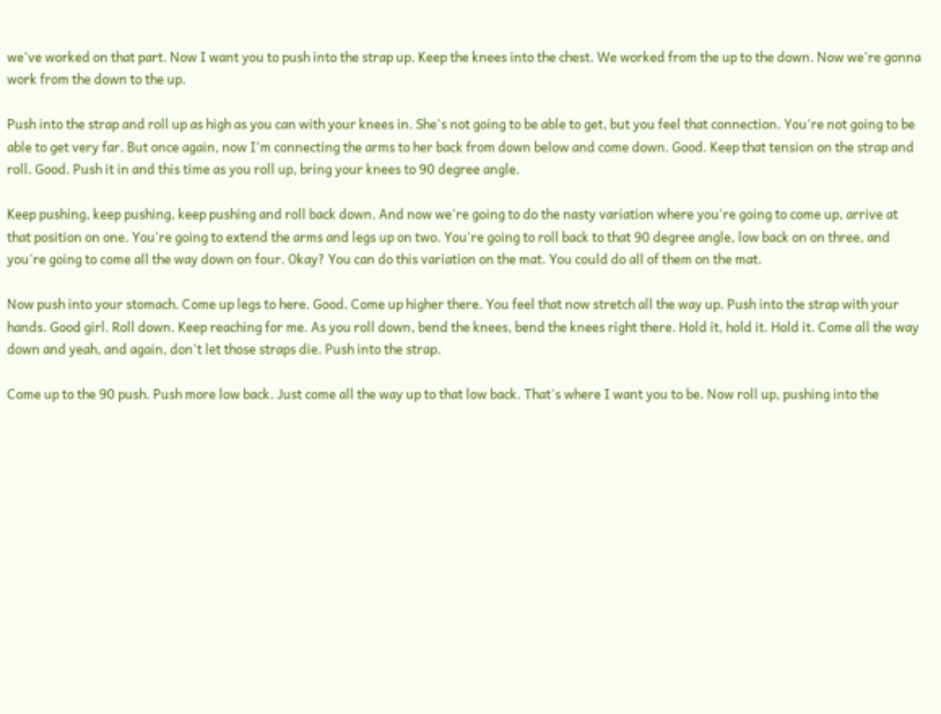we've worked on that part. Now I want you to push into the strap up. Keep the knees into the chest. We worked from the up to the down. Now we're gonna work from the down to the up.

Push into the strap and roll up as high as you can with your knees in. She's not going to be able to get, but you feel that connection. You're not going to be able to get very far. But once again, now I'm connecting the arms to her back from down below and come down. Good. Keep that tension on the strap and roll. Good. Push it in and this time as you roll up, bring your knees to 90 degree angle.

Keep pushing, keep pushing, keep pushing and roll back down. And now we're going to do the nasty variation where you're going to come up, arrive at that position on one. You're going to extend the arms and legs up on two. You're going to roll back to that 90 degree angle, low back on on three, and you're going to come all the way down on four. Okay? You can do this variation on the mat. You could do all of them on the mat.

Now push into your stomach. Come up legs to here. Good. Come up higher there. You feel that now stretch all the way up. Push into the strap with your hands. Good girl. Roll down. Keep reaching for me. As you roll down, bend the knees, bend the knees right there. Hold it, hold it. Hold it. Come all the way down and yeah, and again, don't let those straps die. Push into the strap.

Come up to the 90 push. Push more low back. Just come all the way up to that low back. That's where I want you to be. Now roll up, pushing into the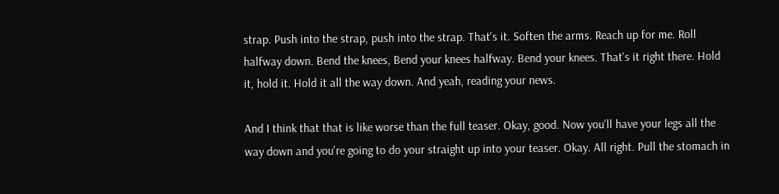strap. Push into the strap, push into the strap. That's it. Soften the arms. Reach up for me. Roll halfway down. Bend the knees, Bend your knees halfway. Bend your knees. That's it right there. Hold it, hold it. Hold it all the way down. And yeah, reading your news.

And I think that that is like worse than the full teaser. Okay, good. Now you'll have your legs all the way down and you're going to do your straight up into your teaser. Okay. All right. Pull the stomach in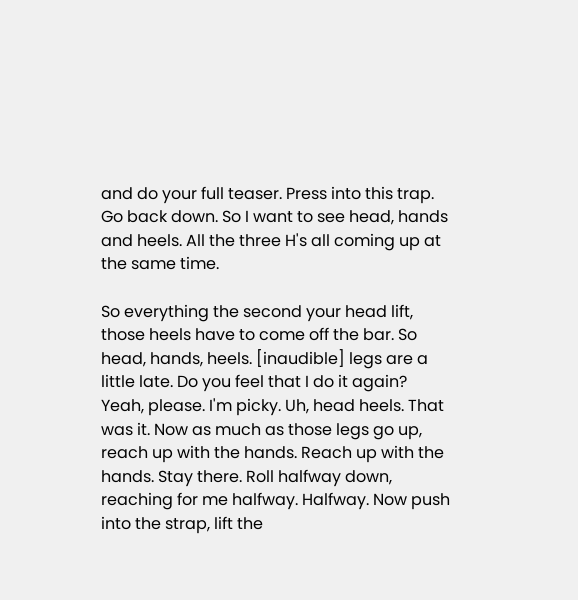and do your full teaser. Press into this trap. Go back down. So I want to see head, hands and heels. All the three H's all coming up at the same time.

So everything the second your head lift, those heels have to come off the bar. So head, hands, heels. [inaudible] legs are a little late. Do you feel that I do it again? Yeah, please. I'm picky. Uh, head heels. That was it. Now as much as those legs go up, reach up with the hands. Reach up with the hands. Stay there. Roll halfway down, reaching for me halfway. Halfway. Now push into the strap, lift the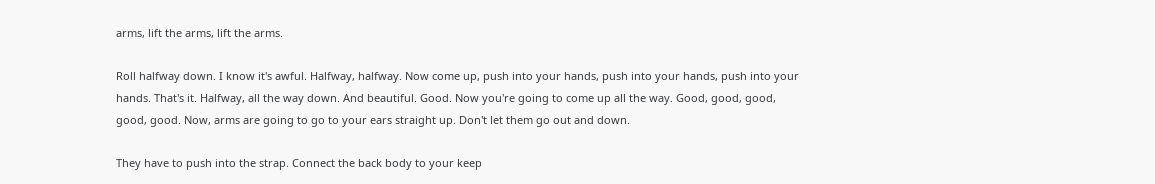arms, lift the arms, lift the arms.

Roll halfway down. I know it's awful. Halfway, halfway. Now come up, push into your hands, push into your hands, push into your hands. That's it. Halfway, all the way down. And beautiful. Good. Now you're going to come up all the way. Good, good, good, good, good. Now, arms are going to go to your ears straight up. Don't let them go out and down.

They have to push into the strap. Connect the back body to your keep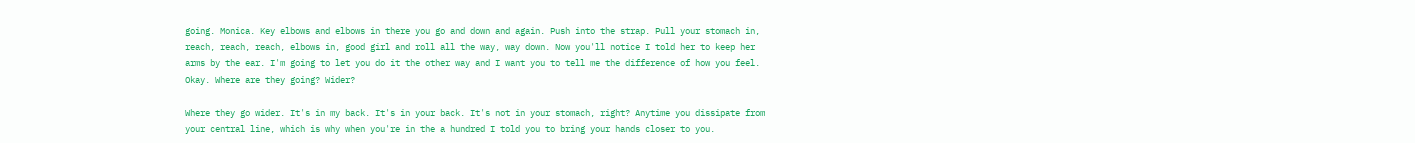going. Monica. Key elbows and elbows in there you go and down and again. Push into the strap. Pull your stomach in, reach, reach, reach, elbows in, good girl and roll all the way, way down. Now you'll notice I told her to keep her arms by the ear. I'm going to let you do it the other way and I want you to tell me the difference of how you feel. Okay. Where are they going? Wider?

Where they go wider. It's in my back. It's in your back. It's not in your stomach, right? Anytime you dissipate from your central line, which is why when you're in the a hundred I told you to bring your hands closer to you.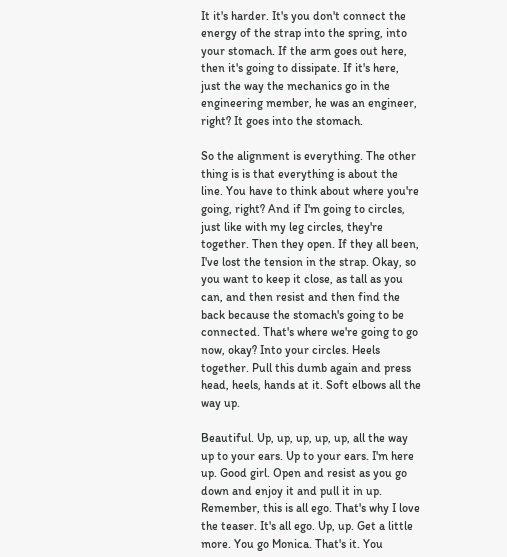It it's harder. It's you don't connect the energy of the strap into the spring, into your stomach. If the arm goes out here, then it's going to dissipate. If it's here, just the way the mechanics go in the engineering member, he was an engineer, right? It goes into the stomach.

So the alignment is everything. The other thing is is that everything is about the line. You have to think about where you're going, right? And if I'm going to circles, just like with my leg circles, they're together. Then they open. If they all been, I've lost the tension in the strap. Okay, so you want to keep it close, as tall as you can, and then resist and then find the back because the stomach's going to be connected. That's where we're going to go now, okay? Into your circles. Heels together. Pull this dumb again and press head, heels, hands at it. Soft elbows all the way up.

Beautiful. Up, up, up, up, up, all the way up to your ears. Up to your ears. I'm here up. Good girl. Open and resist as you go down and enjoy it and pull it in up. Remember, this is all ego. That's why I love the teaser. It's all ego. Up, up. Get a little more. You go Monica. That's it. You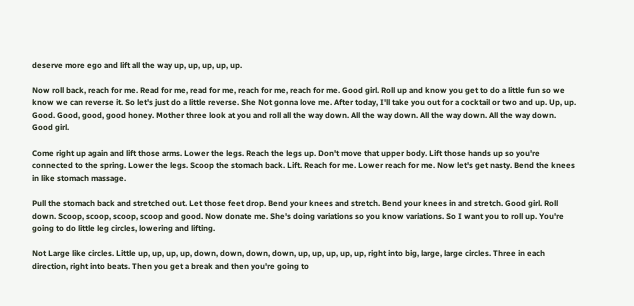deserve more ego and lift all the way up, up, up, up, up.

Now roll back, reach for me. Read for me, read for me, reach for me, reach for me. Good girl. Roll up and know you get to do a little fun so we know we can reverse it. So let's just do a little reverse. She Not gonna love me. After today, I'll take you out for a cocktail or two and up. Up, up. Good. Good, good, good honey. Mother three look at you and roll all the way down. All the way down. All the way down. All the way down. Good girl.

Come right up again and lift those arms. Lower the legs. Reach the legs up. Don't move that upper body. Lift those hands up so you're connected to the spring. Lower the legs. Scoop the stomach back. Lift. Reach for me. Lower reach for me. Now let's get nasty. Bend the knees in like stomach massage.

Pull the stomach back and stretched out. Let those feet drop. Bend your knees and stretch. Bend your knees in and stretch. Good girl. Roll down. Scoop, scoop, scoop, scoop and good. Now donate me. She's doing variations so you know variations. So I want you to roll up. You're going to do little leg circles, lowering and lifting.

Not Large like circles. Little up, up, up, up, down, down, down, down, up, up, up, up, up, right into big, large, large circles. Three in each direction, right into beats. Then you get a break and then you're going to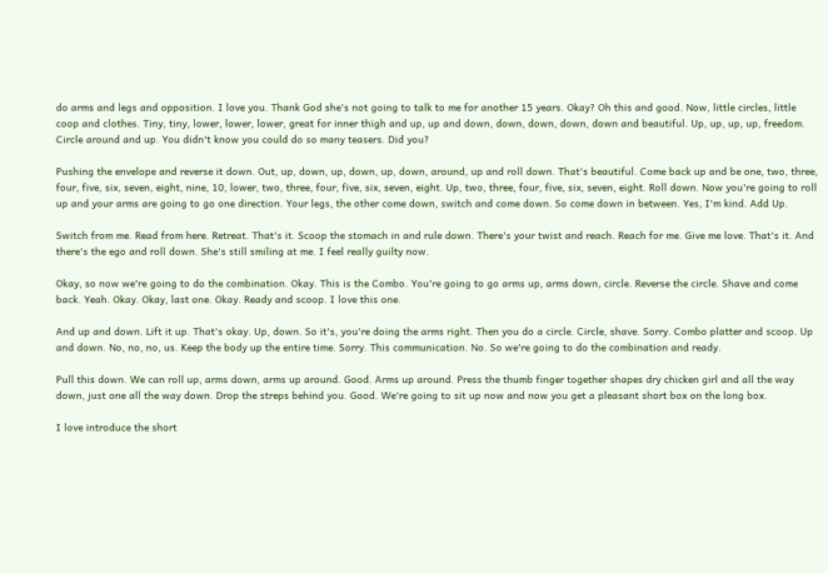do arms and legs and opposition. I love you. Thank God she's not going to talk to me for another 15 years. Okay? Oh this and good. Now, little circles, little coop and clothes. Tiny, tiny, lower, lower, lower, great for inner thigh and up, up and down, down, down, down, down and beautiful. Up, up, up, up, freedom. Circle around and up. You didn't know you could do so many teasers. Did you?

Pushing the envelope and reverse it down. Out, up, down, up, down, up, down, around, up and roll down. That's beautiful. Come back up and be one, two, three, four, five, six, seven, eight, nine, 10, lower, two, three, four, five, six, seven, eight. Up, two, three, four, five, six, seven, eight. Roll down. Now you're going to roll up and your arms are going to go one direction. Your legs, the other come down, switch and come down. So come down in between. Yes, I'm kind. Add Up.

Switch from me. Read from here. Retreat. That's it. Scoop the stomach in and rule down. There's your twist and reach. Reach for me. Give me love. That's it. And there's the ego and roll down. She's still smiling at me. I feel really guilty now.

Okay, so now we're going to do the combination. Okay. This is the Combo. You're going to go arms up, arms down, circle. Reverse the circle. Shave and come back. Yeah. Okay. Okay, last one. Okay. Ready and scoop. I love this one.

And up and down. Lift it up. That's okay. Up, down. So it's, you're doing the arms right. Then you do a circle. Circle, shave. Sorry. Combo platter and scoop. Up and down. No, no, no, us. Keep the body up the entire time. Sorry. This communication. No. So we're going to do the combination and ready.

Pull this down. We can roll up, arms down, arms up around. Good. Arms up around. Press the thumb finger together shapes dry chicken girl and all the way down, just one all the way down. Drop the streps behind you. Good. We're going to sit up now and now you get a pleasant short box on the long box.

I love introduce the short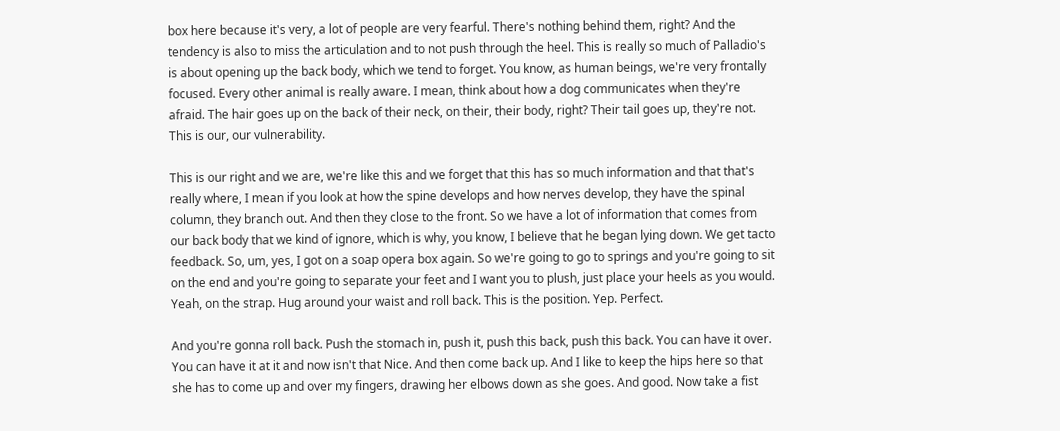box here because it's very, a lot of people are very fearful. There's nothing behind them, right? And the tendency is also to miss the articulation and to not push through the heel. This is really so much of Palladio's is about opening up the back body, which we tend to forget. You know, as human beings, we're very frontally focused. Every other animal is really aware. I mean, think about how a dog communicates when they're afraid. The hair goes up on the back of their neck, on their, their body, right? Their tail goes up, they're not. This is our, our vulnerability.

This is our right and we are, we're like this and we forget that this has so much information and that that's really where, I mean if you look at how the spine develops and how nerves develop, they have the spinal column, they branch out. And then they close to the front. So we have a lot of information that comes from our back body that we kind of ignore, which is why, you know, I believe that he began lying down. We get tacto feedback. So, um, yes, I got on a soap opera box again. So we're going to go to springs and you're going to sit on the end and you're going to separate your feet and I want you to plush, just place your heels as you would. Yeah, on the strap. Hug around your waist and roll back. This is the position. Yep. Perfect.

And you're gonna roll back. Push the stomach in, push it, push this back, push this back. You can have it over. You can have it at it and now isn't that Nice. And then come back up. And I like to keep the hips here so that she has to come up and over my fingers, drawing her elbows down as she goes. And good. Now take a fist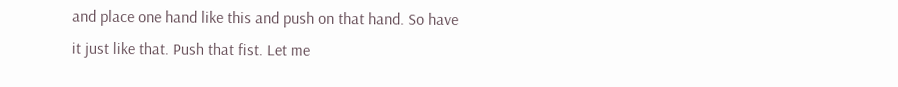and place one hand like this and push on that hand. So have it just like that. Push that fist. Let me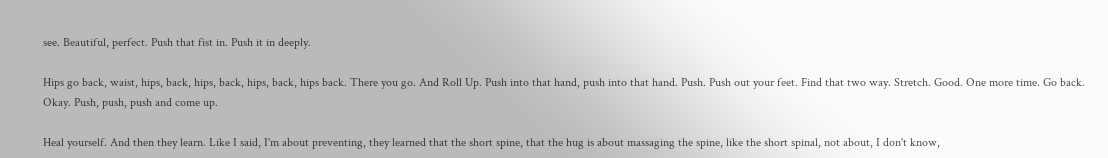see. Beautiful, perfect. Push that fist in. Push it in deeply.

Hips go back, waist, hips, back, hips, back, hips, back, hips back. There you go. And Roll Up. Push into that hand, push into that hand. Push. Push out your feet. Find that two way. Stretch. Good. One more time. Go back. Okay. Push, push, push and come up.

Heal yourself. And then they learn. Like I said, I'm about preventing, they learned that the short spine, that the hug is about massaging the spine, like the short spinal, not about, I don't know,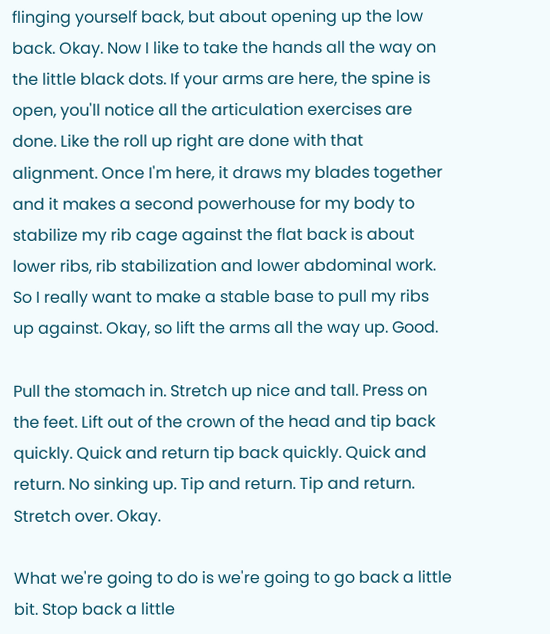flinging yourself back, but about opening up the low back. Okay. Now I like to take the hands all the way on the little black dots. If your arms are here, the spine is open, you'll notice all the articulation exercises are done. Like the roll up right are done with that alignment. Once I'm here, it draws my blades together and it makes a second powerhouse for my body to stabilize my rib cage against the flat back is about lower ribs, rib stabilization and lower abdominal work. So I really want to make a stable base to pull my ribs up against. Okay, so lift the arms all the way up. Good.

Pull the stomach in. Stretch up nice and tall. Press on the feet. Lift out of the crown of the head and tip back quickly. Quick and return tip back quickly. Quick and return. No sinking up. Tip and return. Tip and return. Stretch over. Okay.

What we're going to do is we're going to go back a little bit. Stop back a little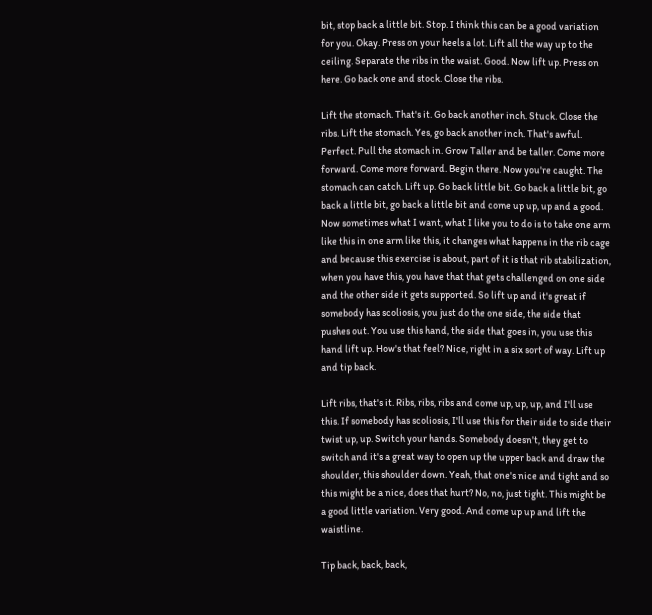bit, stop back a little bit. Stop. I think this can be a good variation for you. Okay. Press on your heels a lot. Lift all the way up to the ceiling. Separate the ribs in the waist. Good. Now lift up. Press on here. Go back one and stock. Close the ribs.

Lift the stomach. That's it. Go back another inch. Stuck. Close the ribs. Lift the stomach. Yes, go back another inch. That's awful. Perfect. Pull the stomach in. Grow Taller and be taller. Come more forward. Come more forward. Begin there. Now you're caught. The stomach can catch. Lift up. Go back little bit. Go back a little bit, go back a little bit, go back a little bit and come up up, up and a good. Now sometimes what I want, what I like you to do is to take one arm like this in one arm like this, it changes what happens in the rib cage and because this exercise is about, part of it is that rib stabilization, when you have this, you have that that gets challenged on one side and the other side it gets supported. So lift up and it's great if somebody has scoliosis, you just do the one side, the side that pushes out. You use this hand, the side that goes in, you use this hand lift up. How's that feel? Nice, right in a six sort of way. Lift up and tip back.

Lift ribs, that's it. Ribs, ribs, ribs and come up, up, up, and I'll use this. If somebody has scoliosis, I'll use this for their side to side their twist up, up. Switch your hands. Somebody doesn't, they get to switch and it's a great way to open up the upper back and draw the shoulder, this shoulder down. Yeah, that one's nice and tight and so this might be a nice, does that hurt? No, no, just tight. This might be a good little variation. Very good. And come up up and lift the waistline.

Tip back, back, back,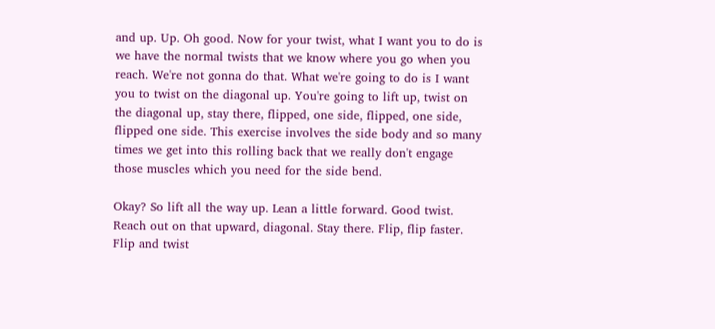and up. Up. Oh good. Now for your twist, what I want you to do is we have the normal twists that we know where you go when you reach. We're not gonna do that. What we're going to do is I want you to twist on the diagonal up. You're going to lift up, twist on the diagonal up, stay there, flipped, one side, flipped, one side, flipped one side. This exercise involves the side body and so many times we get into this rolling back that we really don't engage those muscles which you need for the side bend.

Okay? So lift all the way up. Lean a little forward. Good twist. Reach out on that upward, diagonal. Stay there. Flip, flip faster. Flip and twist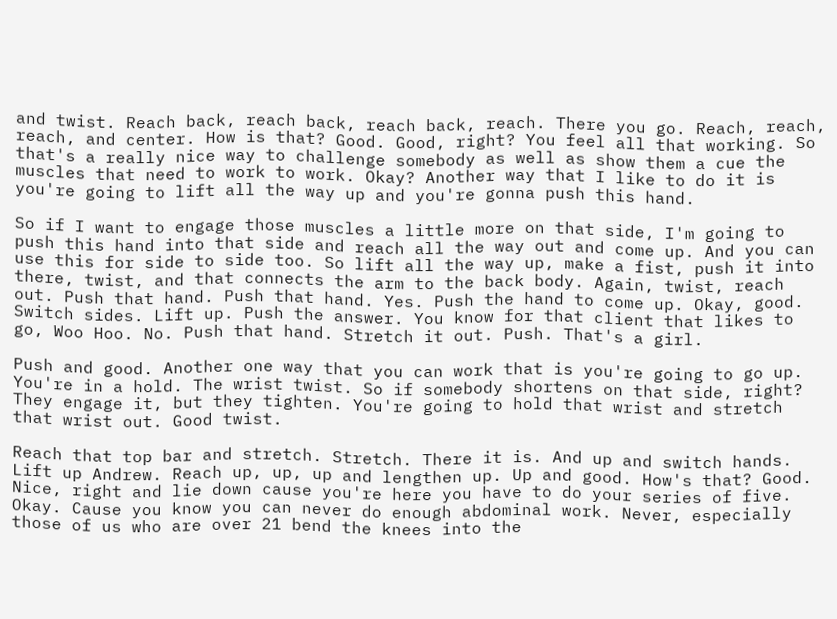and twist. Reach back, reach back, reach back, reach. There you go. Reach, reach, reach, and center. How is that? Good. Good, right? You feel all that working. So that's a really nice way to challenge somebody as well as show them a cue the muscles that need to work to work. Okay? Another way that I like to do it is you're going to lift all the way up and you're gonna push this hand.

So if I want to engage those muscles a little more on that side, I'm going to push this hand into that side and reach all the way out and come up. And you can use this for side to side too. So lift all the way up, make a fist, push it into there, twist, and that connects the arm to the back body. Again, twist, reach out. Push that hand. Push that hand. Yes. Push the hand to come up. Okay, good. Switch sides. Lift up. Push the answer. You know for that client that likes to go, Woo Hoo. No. Push that hand. Stretch it out. Push. That's a girl.

Push and good. Another one way that you can work that is you're going to go up. You're in a hold. The wrist twist. So if somebody shortens on that side, right? They engage it, but they tighten. You're going to hold that wrist and stretch that wrist out. Good twist.

Reach that top bar and stretch. Stretch. There it is. And up and switch hands. Lift up Andrew. Reach up, up, up and lengthen up. Up and good. How's that? Good. Nice, right and lie down cause you're here you have to do your series of five. Okay. Cause you know you can never do enough abdominal work. Never, especially those of us who are over 21 bend the knees into the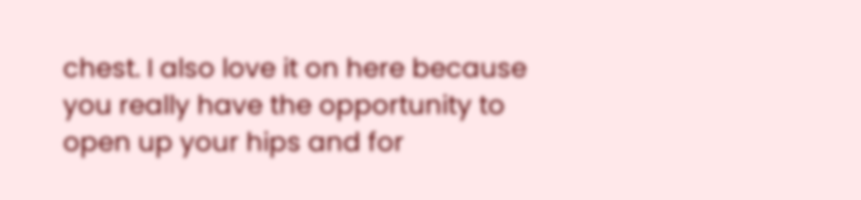chest. I also love it on here because you really have the opportunity to open up your hips and for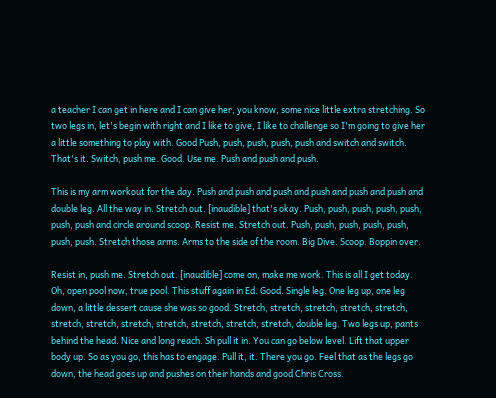a teacher I can get in here and I can give her, you know, some nice little extra stretching. So two legs in, let's begin with right and I like to give, I like to challenge so I'm going to give her a little something to play with. Good Push, push, push, push, push and switch and switch. That's it. Switch, push me. Good. Use me. Push and push and push.

This is my arm workout for the day. Push and push and push and push and push and push and double leg. All the way in. Stretch out. [inaudible] that's okay. Push, push, push, push, push, push, push and circle around scoop. Resist me. Stretch out. Push, push, push, push, push, push, push. Stretch those arms. Arms to the side of the room. Big Dive. Scoop. Boppin over.

Resist in, push me. Stretch out. [inaudible] come on, make me work. This is all I get today. Oh, open pool now, true pool. This stuff again in Ed. Good. Single leg. One leg up, one leg down, a little dessert cause she was so good. Stretch, stretch, stretch, stretch, stretch, stretch, stretch, stretch, stretch, stretch, stretch, stretch, double leg. Two legs up, pants behind the head. Nice and long reach. Sh pull it in. You can go below level. Lift that upper body up. So as you go, this has to engage. Pull it, it. There you go. Feel that as the legs go down, the head goes up and pushes on their hands and good Chris Cross.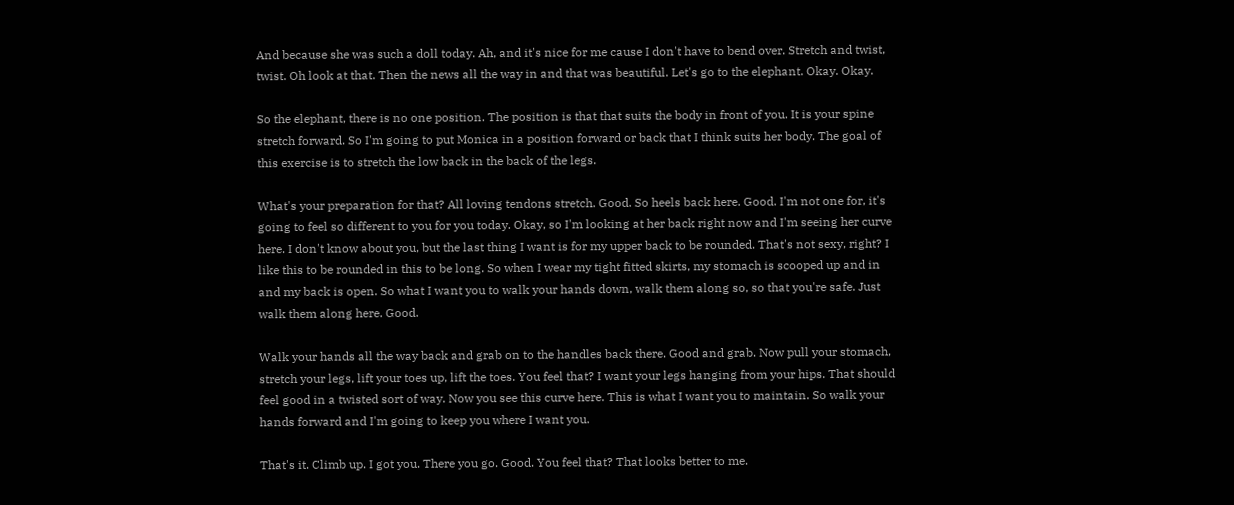And because she was such a doll today. Ah, and it's nice for me cause I don't have to bend over. Stretch and twist, twist. Oh look at that. Then the news all the way in and that was beautiful. Let's go to the elephant. Okay. Okay.

So the elephant, there is no one position. The position is that that suits the body in front of you. It is your spine stretch forward. So I'm going to put Monica in a position forward or back that I think suits her body. The goal of this exercise is to stretch the low back in the back of the legs.

What's your preparation for that? All loving tendons stretch. Good. So heels back here. Good. I'm not one for, it's going to feel so different to you for you today. Okay, so I'm looking at her back right now and I'm seeing her curve here. I don't know about you, but the last thing I want is for my upper back to be rounded. That's not sexy, right? I like this to be rounded in this to be long. So when I wear my tight fitted skirts, my stomach is scooped up and in and my back is open. So what I want you to walk your hands down, walk them along so, so that you're safe. Just walk them along here. Good.

Walk your hands all the way back and grab on to the handles back there. Good and grab. Now pull your stomach, stretch your legs, lift your toes up, lift the toes. You feel that? I want your legs hanging from your hips. That should feel good in a twisted sort of way. Now you see this curve here. This is what I want you to maintain. So walk your hands forward and I'm going to keep you where I want you.

That's it. Climb up. I got you. There you go. Good. You feel that? That looks better to me.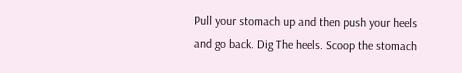Pull your stomach up and then push your heels and go back. Dig The heels. Scoop the stomach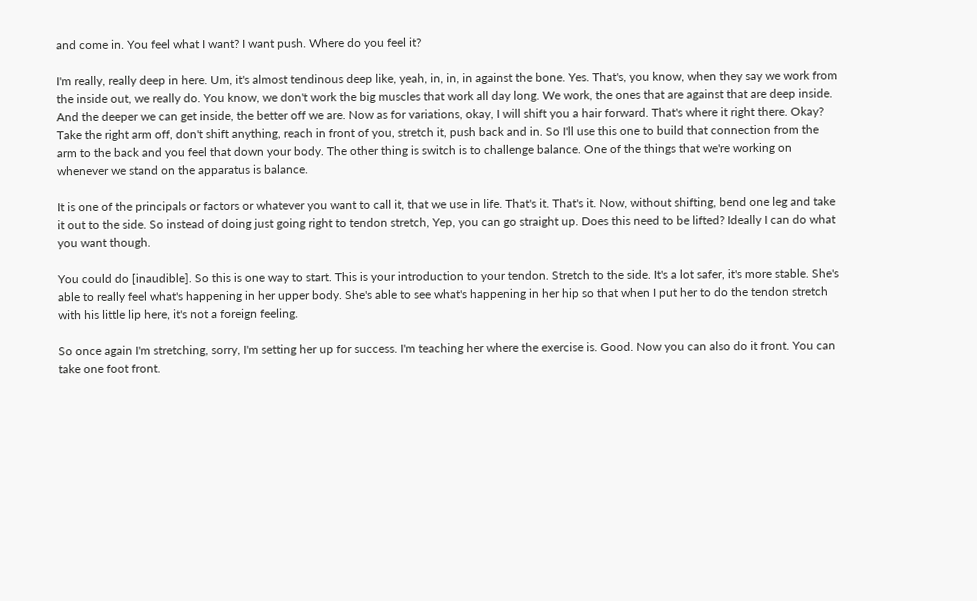and come in. You feel what I want? I want push. Where do you feel it?

I'm really, really deep in here. Um, it's almost tendinous deep like, yeah, in, in, in against the bone. Yes. That's, you know, when they say we work from the inside out, we really do. You know, we don't work the big muscles that work all day long. We work, the ones that are against that are deep inside. And the deeper we can get inside, the better off we are. Now as for variations, okay, I will shift you a hair forward. That's where it right there. Okay? Take the right arm off, don't shift anything, reach in front of you, stretch it, push back and in. So I'll use this one to build that connection from the arm to the back and you feel that down your body. The other thing is switch is to challenge balance. One of the things that we're working on whenever we stand on the apparatus is balance.

It is one of the principals or factors or whatever you want to call it, that we use in life. That's it. That's it. Now, without shifting, bend one leg and take it out to the side. So instead of doing just going right to tendon stretch, Yep, you can go straight up. Does this need to be lifted? Ideally I can do what you want though.

You could do [inaudible]. So this is one way to start. This is your introduction to your tendon. Stretch to the side. It's a lot safer, it's more stable. She's able to really feel what's happening in her upper body. She's able to see what's happening in her hip so that when I put her to do the tendon stretch with his little lip here, it's not a foreign feeling.

So once again I'm stretching, sorry, I'm setting her up for success. I'm teaching her where the exercise is. Good. Now you can also do it front. You can take one foot front.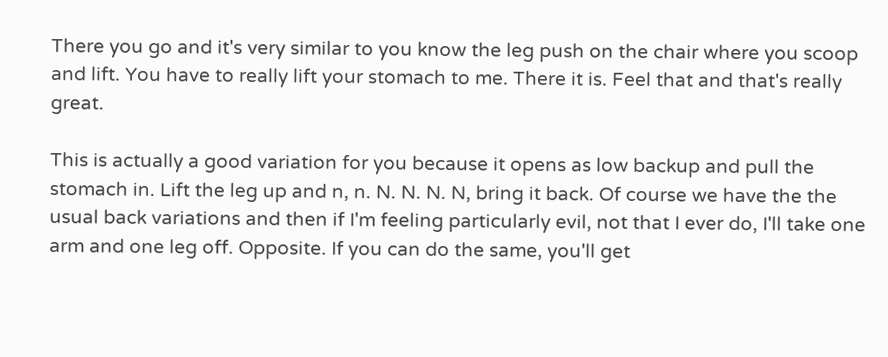There you go and it's very similar to you know the leg push on the chair where you scoop and lift. You have to really lift your stomach to me. There it is. Feel that and that's really great.

This is actually a good variation for you because it opens as low backup and pull the stomach in. Lift the leg up and n, n. N. N. N. N, bring it back. Of course we have the the usual back variations and then if I'm feeling particularly evil, not that I ever do, I'll take one arm and one leg off. Opposite. If you can do the same, you'll get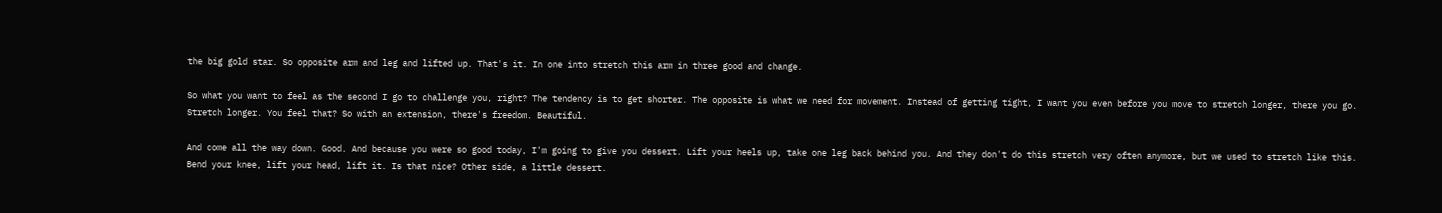the big gold star. So opposite arm and leg and lifted up. That's it. In one into stretch this arm in three good and change.

So what you want to feel as the second I go to challenge you, right? The tendency is to get shorter. The opposite is what we need for movement. Instead of getting tight, I want you even before you move to stretch longer, there you go. Stretch longer. You feel that? So with an extension, there's freedom. Beautiful.

And come all the way down. Good. And because you were so good today, I'm going to give you dessert. Lift your heels up, take one leg back behind you. And they don't do this stretch very often anymore, but we used to stretch like this. Bend your knee, lift your head, lift it. Is that nice? Other side, a little dessert.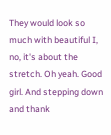They would look so much with beautiful I, no, it's about the stretch. Oh yeah. Good girl. And stepping down and thank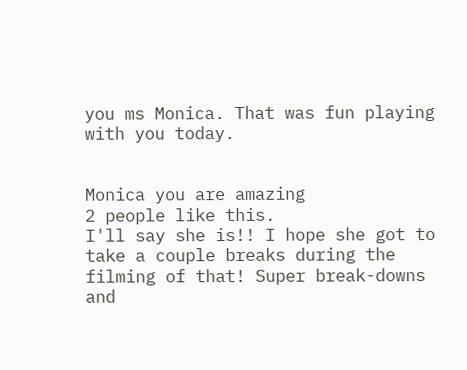you ms Monica. That was fun playing with you today.


Monica you are amazing
2 people like this.
I'll say she is!! I hope she got to take a couple breaks during the filming of that! Super break-downs and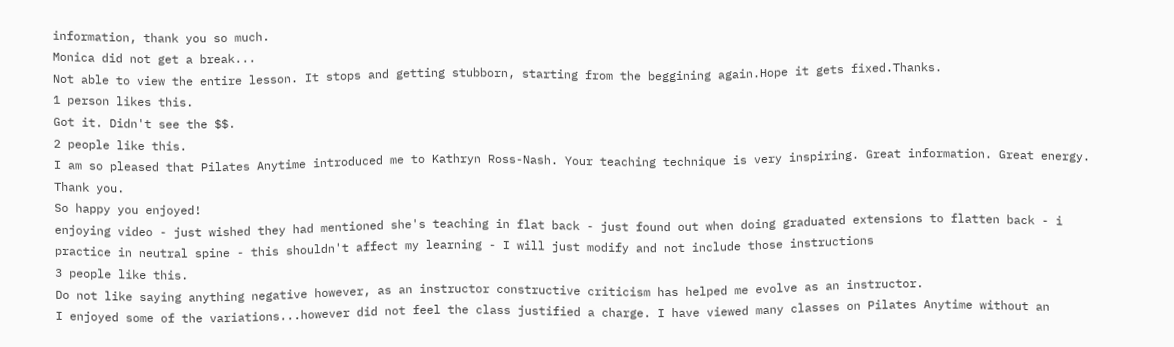information, thank you so much.
Monica did not get a break...
Not able to view the entire lesson. It stops and getting stubborn, starting from the beggining again.Hope it gets fixed.Thanks.
1 person likes this.
Got it. Didn't see the $$.
2 people like this.
I am so pleased that Pilates Anytime introduced me to Kathryn Ross-Nash. Your teaching technique is very inspiring. Great information. Great energy. Thank you.
So happy you enjoyed!
enjoying video - just wished they had mentioned she's teaching in flat back - just found out when doing graduated extensions to flatten back - i practice in neutral spine - this shouldn't affect my learning - I will just modify and not include those instructions
3 people like this.
Do not like saying anything negative however, as an instructor constructive criticism has helped me evolve as an instructor.
I enjoyed some of the variations...however did not feel the class justified a charge. I have viewed many classes on Pilates Anytime without an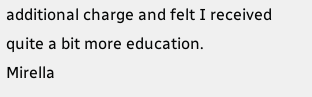additional charge and felt I received quite a bit more education.
Mirella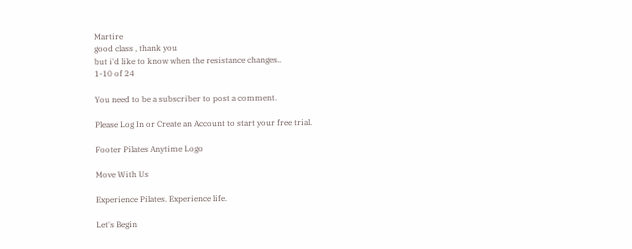Martire
good class , thank you
but i'd like to know when the resistance changes..
1-10 of 24

You need to be a subscriber to post a comment.

Please Log In or Create an Account to start your free trial.

Footer Pilates Anytime Logo

Move With Us

Experience Pilates. Experience life.

Let's Begin